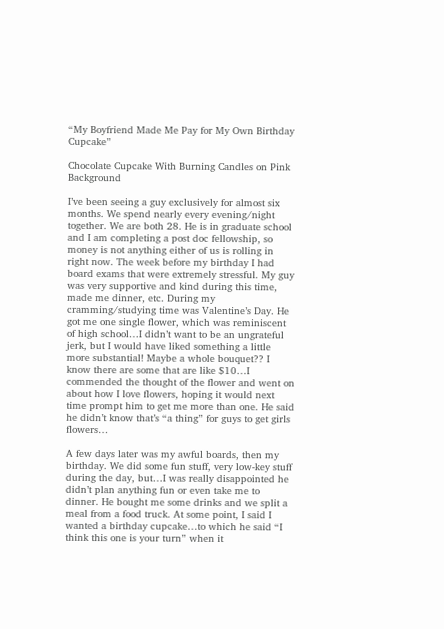“My Boyfriend Made Me Pay for My Own Birthday Cupcake”

Chocolate Cupcake With Burning Candles on Pink Background

I’ve been seeing a guy exclusively for almost six months. We spend nearly every evening/night together. We are both 28. He is in graduate school and I am completing a post doc fellowship, so money is not anything either of us is rolling in right now. The week before my birthday I had board exams that were extremely stressful. My guy was very supportive and kind during this time, made me dinner, etc. During my cramming/studying time was Valentine’s Day. He got me one single flower, which was reminiscent of high school…I didn’t want to be an ungrateful jerk, but I would have liked something a little more substantial! Maybe a whole bouquet?? I know there are some that are like $10…I commended the thought of the flower and went on about how I love flowers, hoping it would next time prompt him to get me more than one. He said he didn’t know that’s “a thing” for guys to get girls flowers…

A few days later was my awful boards, then my birthday. We did some fun stuff, very low-key stuff during the day, but…I was really disappointed he didn’t plan anything fun or even take me to dinner. He bought me some drinks and we split a meal from a food truck. At some point, I said I wanted a birthday cupcake…to which he said “I think this one is your turn” when it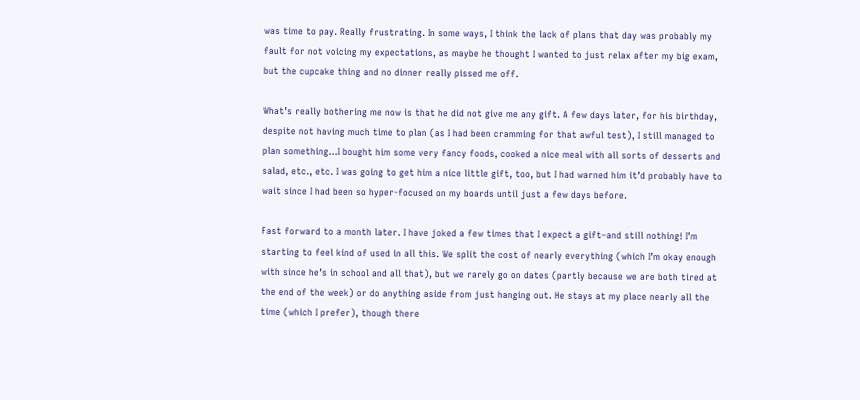was time to pay. Really frustrating. In some ways, I think the lack of plans that day was probably my fault for not voicing my expectations, as maybe he thought I wanted to just relax after my big exam, but the cupcake thing and no dinner really pissed me off.

What’s really bothering me now is that he did not give me any gift. A few days later, for his birthday, despite not having much time to plan (as I had been cramming for that awful test), I still managed to plan something…I bought him some very fancy foods, cooked a nice meal with all sorts of desserts and salad, etc., etc. I was going to get him a nice little gift, too, but I had warned him it’d probably have to wait since I had been so hyper-focused on my boards until just a few days before.

Fast forward to a month later. I have joked a few times that I expect a gift–and still nothing! I’m starting to feel kind of used in all this. We split the cost of nearly everything (which I’m okay enough with since he’s in school and all that), but we rarely go on dates (partly because we are both tired at the end of the week) or do anything aside from just hanging out. He stays at my place nearly all the time (which I prefer), though there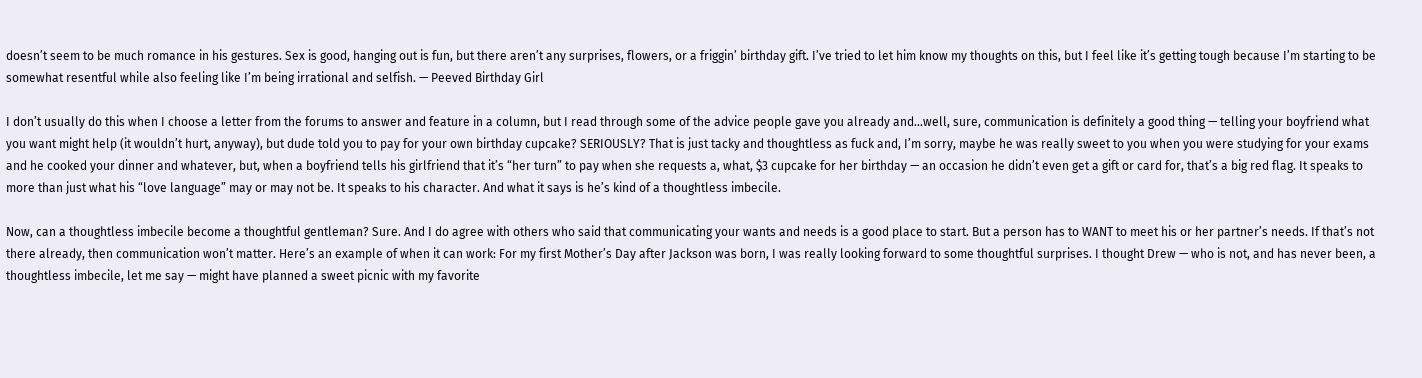doesn’t seem to be much romance in his gestures. Sex is good, hanging out is fun, but there aren’t any surprises, flowers, or a friggin’ birthday gift. I’ve tried to let him know my thoughts on this, but I feel like it’s getting tough because I’m starting to be somewhat resentful while also feeling like I’m being irrational and selfish. — Peeved Birthday Girl

I don’t usually do this when I choose a letter from the forums to answer and feature in a column, but I read through some of the advice people gave you already and…well, sure, communication is definitely a good thing — telling your boyfriend what you want might help (it wouldn’t hurt, anyway), but dude told you to pay for your own birthday cupcake? SERIOUSLY? That is just tacky and thoughtless as fuck and, I’m sorry, maybe he was really sweet to you when you were studying for your exams and he cooked your dinner and whatever, but, when a boyfriend tells his girlfriend that it’s “her turn” to pay when she requests a, what, $3 cupcake for her birthday — an occasion he didn’t even get a gift or card for, that’s a big red flag. It speaks to more than just what his “love language” may or may not be. It speaks to his character. And what it says is he’s kind of a thoughtless imbecile.

Now, can a thoughtless imbecile become a thoughtful gentleman? Sure. And I do agree with others who said that communicating your wants and needs is a good place to start. But a person has to WANT to meet his or her partner’s needs. If that’s not there already, then communication won’t matter. Here’s an example of when it can work: For my first Mother’s Day after Jackson was born, I was really looking forward to some thoughtful surprises. I thought Drew — who is not, and has never been, a thoughtless imbecile, let me say — might have planned a sweet picnic with my favorite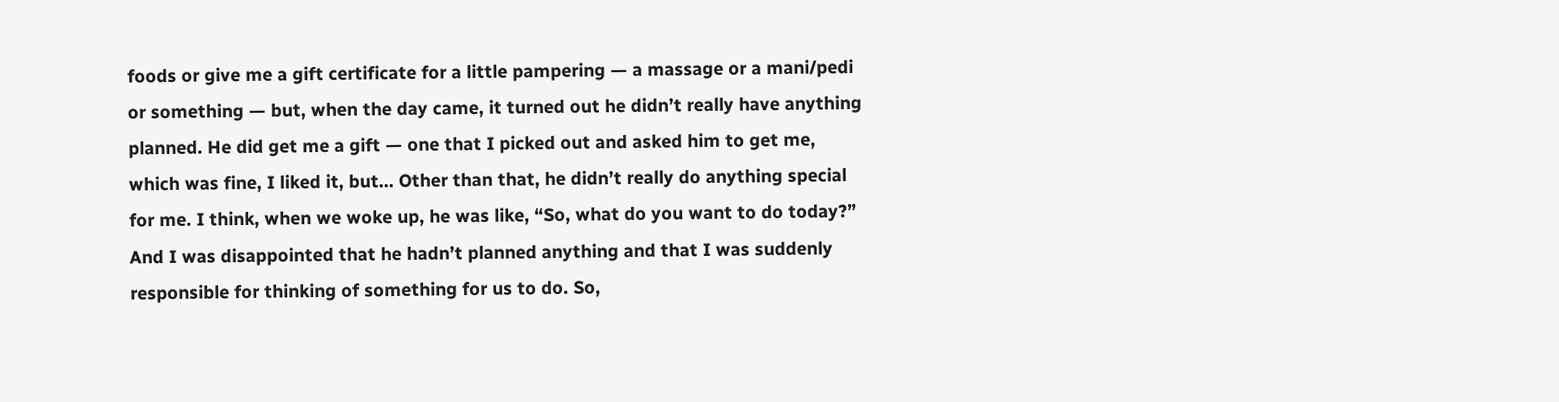foods or give me a gift certificate for a little pampering — a massage or a mani/pedi or something — but, when the day came, it turned out he didn’t really have anything planned. He did get me a gift — one that I picked out and asked him to get me, which was fine, I liked it, but… Other than that, he didn’t really do anything special for me. I think, when we woke up, he was like, “So, what do you want to do today?” And I was disappointed that he hadn’t planned anything and that I was suddenly responsible for thinking of something for us to do. So,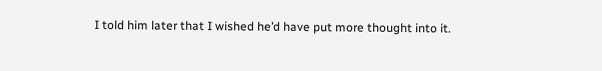I told him later that I wished he’d have put more thought into it.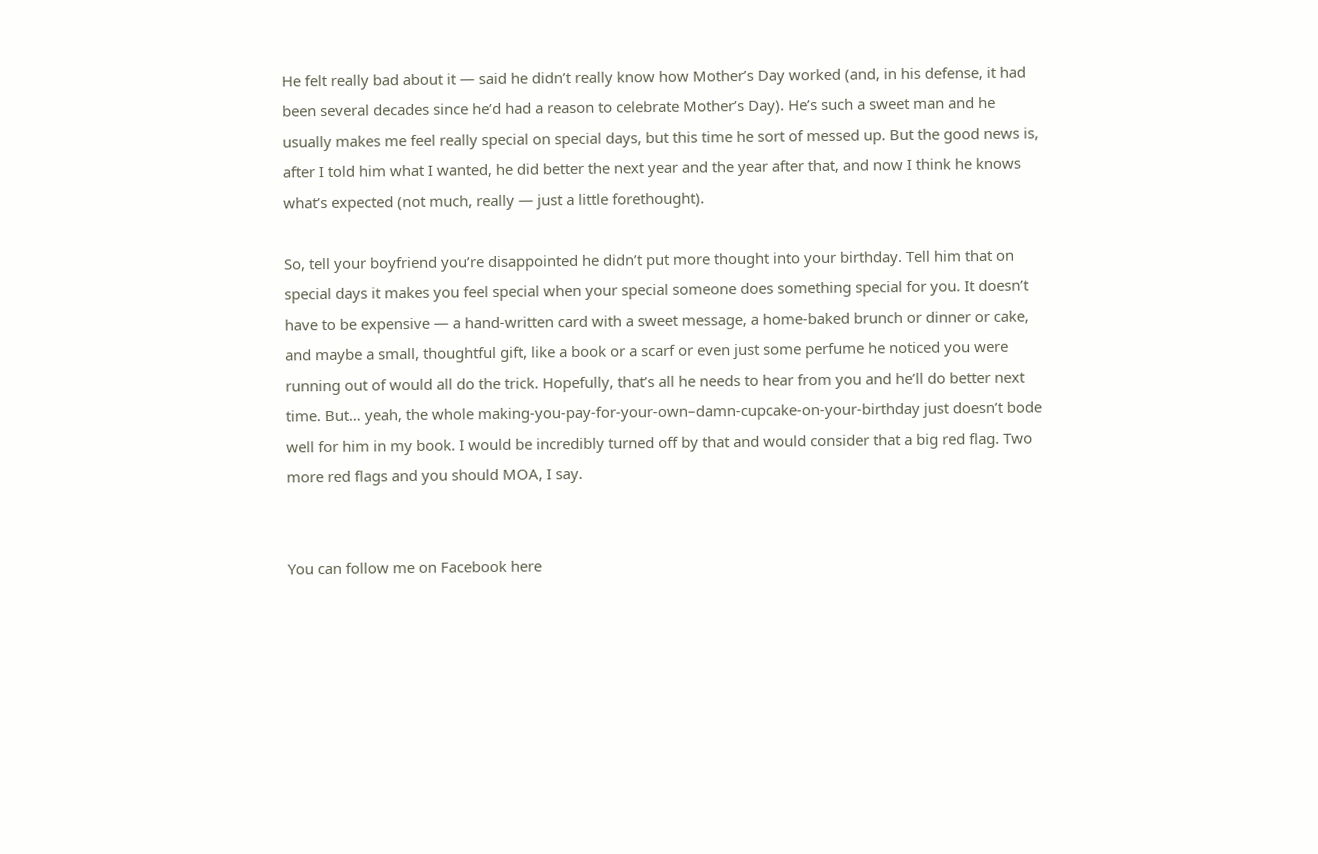He felt really bad about it — said he didn’t really know how Mother’s Day worked (and, in his defense, it had been several decades since he’d had a reason to celebrate Mother’s Day). He’s such a sweet man and he usually makes me feel really special on special days, but this time he sort of messed up. But the good news is, after I told him what I wanted, he did better the next year and the year after that, and now I think he knows what’s expected (not much, really — just a little forethought).

So, tell your boyfriend you’re disappointed he didn’t put more thought into your birthday. Tell him that on special days it makes you feel special when your special someone does something special for you. It doesn’t have to be expensive — a hand-written card with a sweet message, a home-baked brunch or dinner or cake, and maybe a small, thoughtful gift, like a book or a scarf or even just some perfume he noticed you were running out of would all do the trick. Hopefully, that’s all he needs to hear from you and he’ll do better next time. But… yeah, the whole making-you-pay-for-your-own–damn-cupcake-on-your-birthday just doesn’t bode well for him in my book. I would be incredibly turned off by that and would consider that a big red flag. Two more red flags and you should MOA, I say.


You can follow me on Facebook here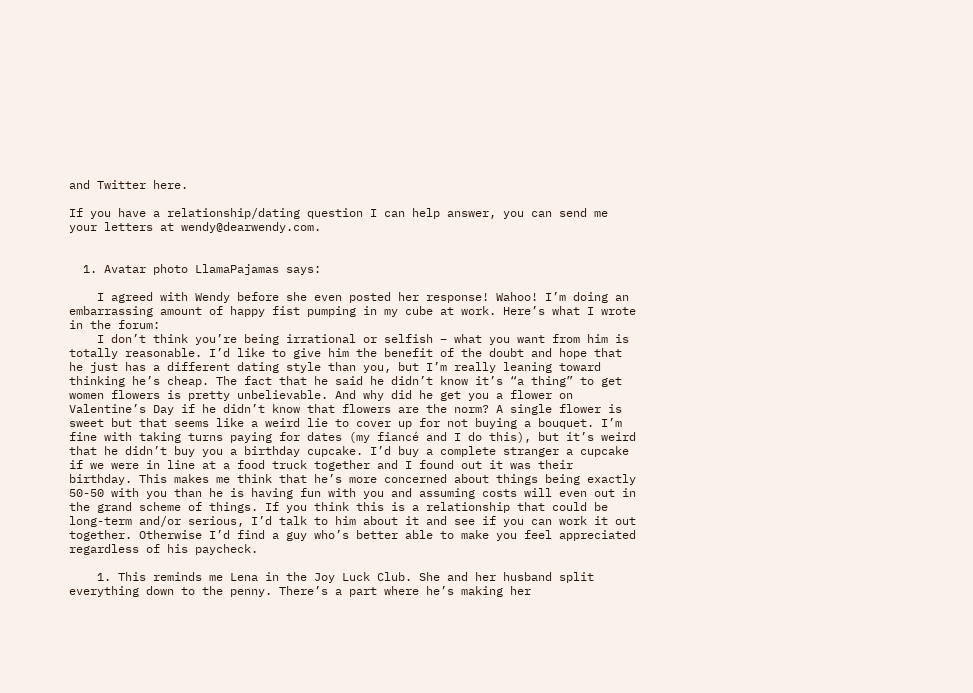and Twitter here.

If you have a relationship/dating question I can help answer, you can send me your letters at wendy@dearwendy.com.


  1. Avatar photo LlamaPajamas says:

    I agreed with Wendy before she even posted her response! Wahoo! I’m doing an embarrassing amount of happy fist pumping in my cube at work. Here’s what I wrote in the forum:
    I don’t think you’re being irrational or selfish – what you want from him is totally reasonable. I’d like to give him the benefit of the doubt and hope that he just has a different dating style than you, but I’m really leaning toward thinking he’s cheap. The fact that he said he didn’t know it’s “a thing” to get women flowers is pretty unbelievable. And why did he get you a flower on Valentine’s Day if he didn’t know that flowers are the norm? A single flower is sweet but that seems like a weird lie to cover up for not buying a bouquet. I’m fine with taking turns paying for dates (my fiancé and I do this), but it’s weird that he didn’t buy you a birthday cupcake. I’d buy a complete stranger a cupcake if we were in line at a food truck together and I found out it was their birthday. This makes me think that he’s more concerned about things being exactly 50-50 with you than he is having fun with you and assuming costs will even out in the grand scheme of things. If you think this is a relationship that could be long-term and/or serious, I’d talk to him about it and see if you can work it out together. Otherwise I’d find a guy who’s better able to make you feel appreciated regardless of his paycheck.

    1. This reminds me Lena in the Joy Luck Club. She and her husband split everything down to the penny. There’s a part where he’s making her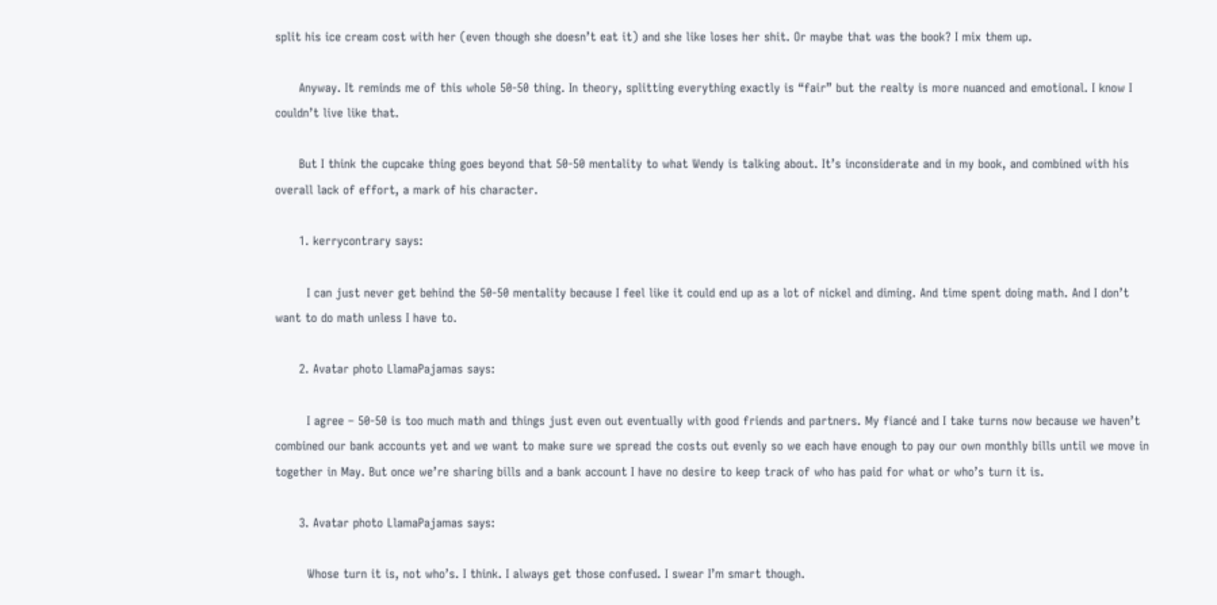split his ice cream cost with her (even though she doesn’t eat it) and she like loses her shit. Or maybe that was the book? I mix them up.

      Anyway. It reminds me of this whole 50-50 thing. In theory, splitting everything exactly is “fair” but the realty is more nuanced and emotional. I know I couldn’t live like that.

      But I think the cupcake thing goes beyond that 50-50 mentality to what Wendy is talking about. It’s inconsiderate and in my book, and combined with his overall lack of effort, a mark of his character.

      1. kerrycontrary says:

        I can just never get behind the 50-50 mentality because I feel like it could end up as a lot of nickel and diming. And time spent doing math. And I don’t want to do math unless I have to.

      2. Avatar photo LlamaPajamas says:

        I agree – 50-50 is too much math and things just even out eventually with good friends and partners. My fiancé and I take turns now because we haven’t combined our bank accounts yet and we want to make sure we spread the costs out evenly so we each have enough to pay our own monthly bills until we move in together in May. But once we’re sharing bills and a bank account I have no desire to keep track of who has paid for what or who’s turn it is.

      3. Avatar photo LlamaPajamas says:

        Whose turn it is, not who’s. I think. I always get those confused. I swear I’m smart though.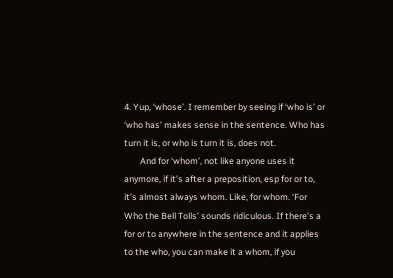4. Yup, ‘whose’. I remember by seeing if ‘who is’ or ‘who has’ makes sense in the sentence. Who has turn it is, or who is turn it is, does not.
        And for ‘whom’, not like anyone uses it anymore, if it’s after a preposition, esp for or to, it’s almost always whom. Like, for whom. ‘For Who the Bell Tolls’ sounds ridiculous. If there’s a for or to anywhere in the sentence and it applies to the who, you can make it a whom, if you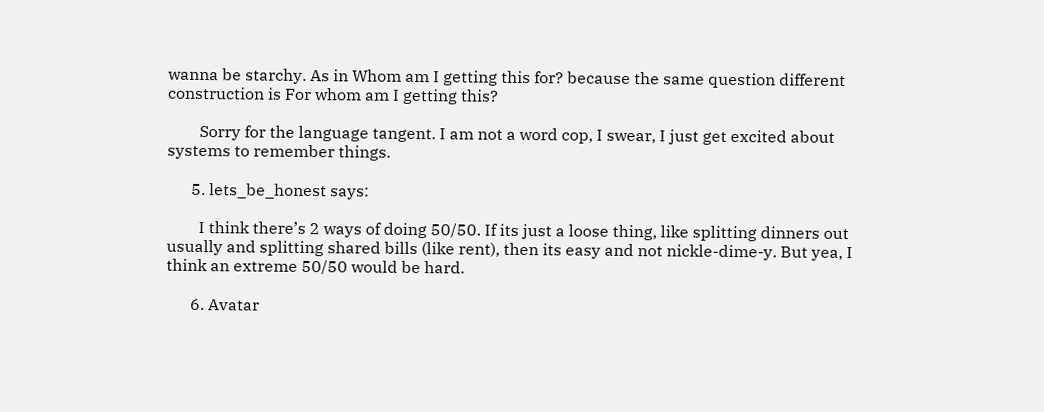wanna be starchy. As in Whom am I getting this for? because the same question different construction is For whom am I getting this?

        Sorry for the language tangent. I am not a word cop, I swear, I just get excited about systems to remember things.

      5. lets_be_honest says:

        I think there’s 2 ways of doing 50/50. If its just a loose thing, like splitting dinners out usually and splitting shared bills (like rent), then its easy and not nickle-dime-y. But yea, I think an extreme 50/50 would be hard.

      6. Avatar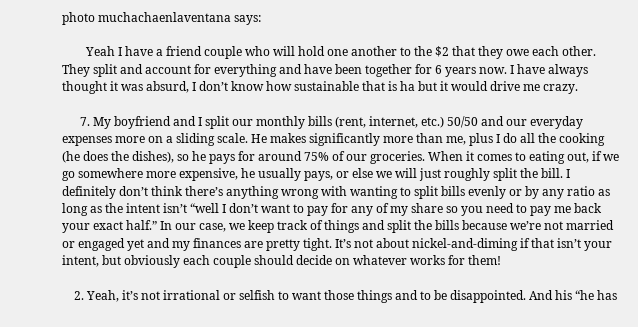photo muchachaenlaventana says:

        Yeah I have a friend couple who will hold one another to the $2 that they owe each other. They split and account for everything and have been together for 6 years now. I have always thought it was absurd, I don’t know how sustainable that is ha but it would drive me crazy.

      7. My boyfriend and I split our monthly bills (rent, internet, etc.) 50/50 and our everyday expenses more on a sliding scale. He makes significantly more than me, plus I do all the cooking (he does the dishes), so he pays for around 75% of our groceries. When it comes to eating out, if we go somewhere more expensive, he usually pays, or else we will just roughly split the bill. I definitely don’t think there’s anything wrong with wanting to split bills evenly or by any ratio as long as the intent isn’t “well I don’t want to pay for any of my share so you need to pay me back your exact half.” In our case, we keep track of things and split the bills because we’re not married or engaged yet and my finances are pretty tight. It’s not about nickel-and-diming if that isn’t your intent, but obviously each couple should decide on whatever works for them!

    2. Yeah, it’s not irrational or selfish to want those things and to be disappointed. And his “he has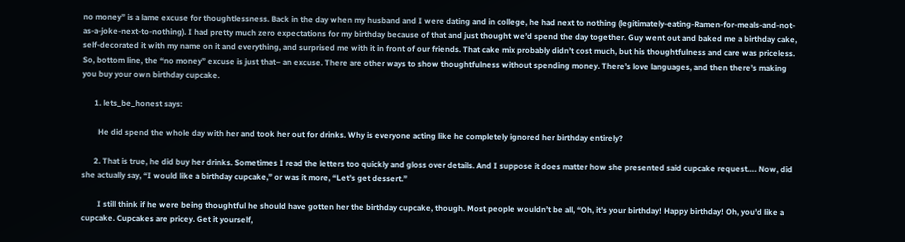no money” is a lame excuse for thoughtlessness. Back in the day when my husband and I were dating and in college, he had next to nothing (legitimately-eating-Ramen-for-meals-and-not-as-a-joke-next-to-nothing). I had pretty much zero expectations for my birthday because of that and just thought we’d spend the day together. Guy went out and baked me a birthday cake, self-decorated it with my name on it and everything, and surprised me with it in front of our friends. That cake mix probably didn’t cost much, but his thoughtfulness and care was priceless. So, bottom line, the “no money” excuse is just that– an excuse. There are other ways to show thoughtfulness without spending money. There’s love languages, and then there’s making you buy your own birthday cupcake.

      1. lets_be_honest says:

        He did spend the whole day with her and took her out for drinks. Why is everyone acting like he completely ignored her birthday entirely?

      2. That is true, he did buy her drinks. Sometimes I read the letters too quickly and gloss over details. And I suppose it does matter how she presented said cupcake request…. Now, did she actually say, “I would like a birthday cupcake,” or was it more, “Let’s get dessert.”

        I still think if he were being thoughtful he should have gotten her the birthday cupcake, though. Most people wouldn’t be all, “Oh, it’s your birthday! Happy birthday! Oh, you’d like a cupcake. Cupcakes are pricey. Get it yourself,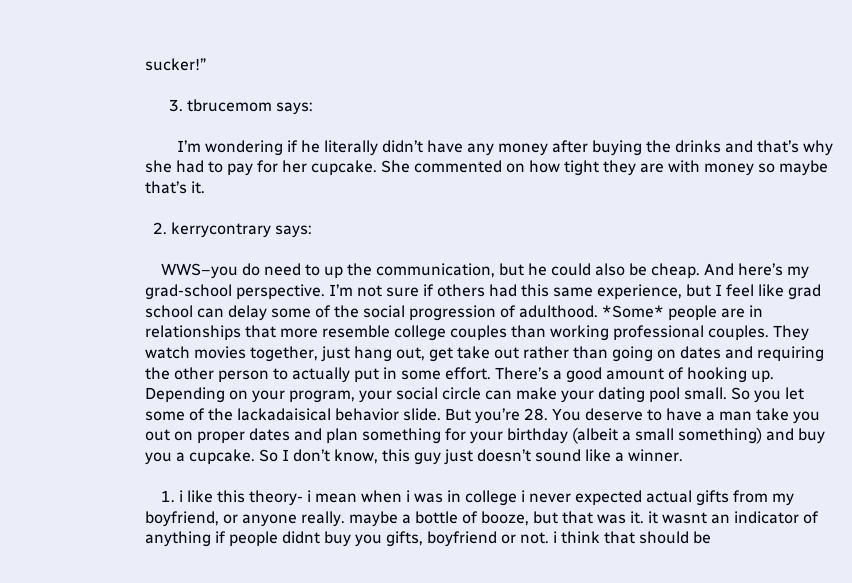sucker!”

      3. tbrucemom says:

        I’m wondering if he literally didn’t have any money after buying the drinks and that’s why she had to pay for her cupcake. She commented on how tight they are with money so maybe that’s it.

  2. kerrycontrary says:

    WWS–you do need to up the communication, but he could also be cheap. And here’s my grad-school perspective. I’m not sure if others had this same experience, but I feel like grad school can delay some of the social progression of adulthood. *Some* people are in relationships that more resemble college couples than working professional couples. They watch movies together, just hang out, get take out rather than going on dates and requiring the other person to actually put in some effort. There’s a good amount of hooking up. Depending on your program, your social circle can make your dating pool small. So you let some of the lackadaisical behavior slide. But you’re 28. You deserve to have a man take you out on proper dates and plan something for your birthday (albeit a small something) and buy you a cupcake. So I don’t know, this guy just doesn’t sound like a winner.

    1. i like this theory- i mean when i was in college i never expected actual gifts from my boyfriend, or anyone really. maybe a bottle of booze, but that was it. it wasnt an indicator of anything if people didnt buy you gifts, boyfriend or not. i think that should be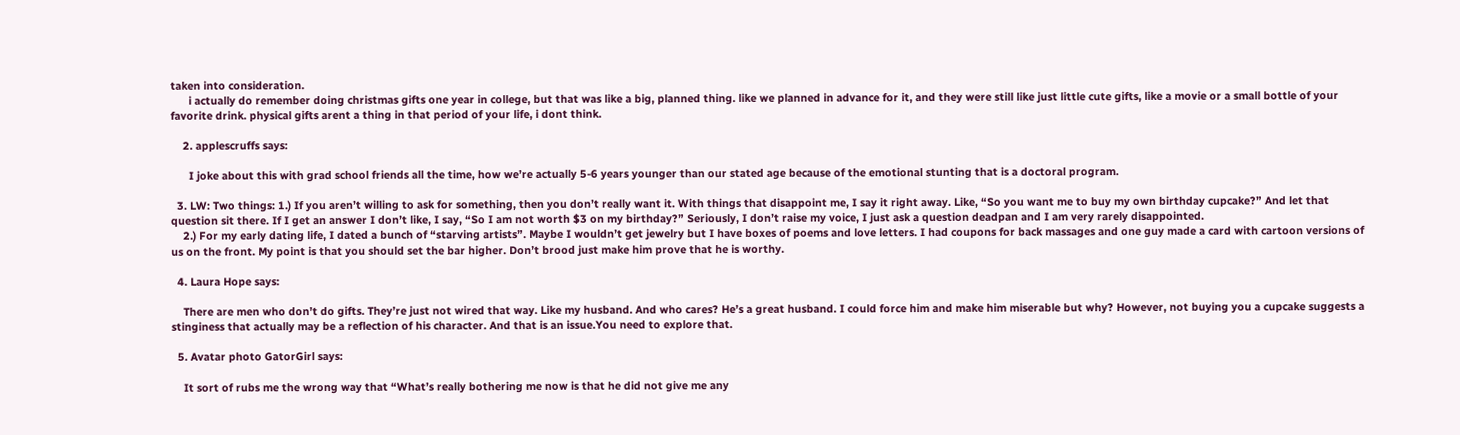taken into consideration.
      i actually do remember doing christmas gifts one year in college, but that was like a big, planned thing. like we planned in advance for it, and they were still like just little cute gifts, like a movie or a small bottle of your favorite drink. physical gifts arent a thing in that period of your life, i dont think.

    2. applescruffs says:

      I joke about this with grad school friends all the time, how we’re actually 5-6 years younger than our stated age because of the emotional stunting that is a doctoral program.

  3. LW: Two things: 1.) If you aren’t willing to ask for something, then you don’t really want it. With things that disappoint me, I say it right away. Like, “So you want me to buy my own birthday cupcake?” And let that question sit there. If I get an answer I don’t like, I say, “So I am not worth $3 on my birthday?” Seriously, I don’t raise my voice, I just ask a question deadpan and I am very rarely disappointed.
    2.) For my early dating life, I dated a bunch of “starving artists”. Maybe I wouldn’t get jewelry but I have boxes of poems and love letters. I had coupons for back massages and one guy made a card with cartoon versions of us on the front. My point is that you should set the bar higher. Don’t brood just make him prove that he is worthy.

  4. Laura Hope says:

    There are men who don’t do gifts. They’re just not wired that way. Like my husband. And who cares? He’s a great husband. I could force him and make him miserable but why? However, not buying you a cupcake suggests a stinginess that actually may be a reflection of his character. And that is an issue.You need to explore that.

  5. Avatar photo GatorGirl says:

    It sort of rubs me the wrong way that “What’s really bothering me now is that he did not give me any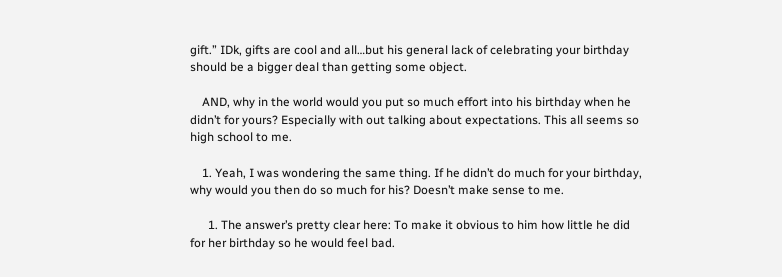gift.” IDk, gifts are cool and all…but his general lack of celebrating your birthday should be a bigger deal than getting some object.

    AND, why in the world would you put so much effort into his birthday when he didn’t for yours? Especially with out talking about expectations. This all seems so high school to me.

    1. Yeah, I was wondering the same thing. If he didn’t do much for your birthday, why would you then do so much for his? Doesn’t make sense to me.

      1. The answer’s pretty clear here: To make it obvious to him how little he did for her birthday so he would feel bad.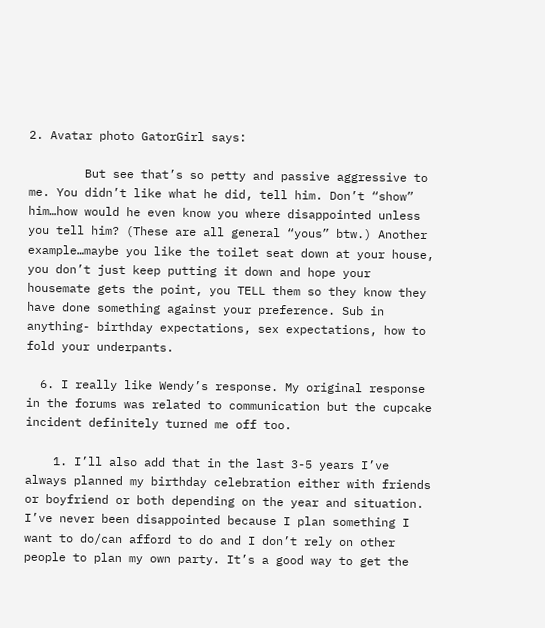2. Avatar photo GatorGirl says:

        But see that’s so petty and passive aggressive to me. You didn’t like what he did, tell him. Don’t “show” him…how would he even know you where disappointed unless you tell him? (These are all general “yous” btw.) Another example…maybe you like the toilet seat down at your house, you don’t just keep putting it down and hope your housemate gets the point, you TELL them so they know they have done something against your preference. Sub in anything- birthday expectations, sex expectations, how to fold your underpants.

  6. I really like Wendy’s response. My original response in the forums was related to communication but the cupcake incident definitely turned me off too.

    1. I’ll also add that in the last 3-5 years I’ve always planned my birthday celebration either with friends or boyfriend or both depending on the year and situation. I’ve never been disappointed because I plan something I want to do/can afford to do and I don’t rely on other people to plan my own party. It’s a good way to get the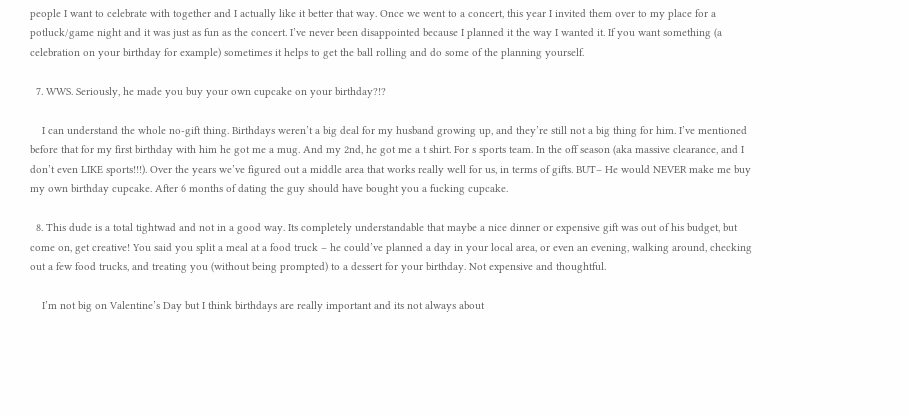people I want to celebrate with together and I actually like it better that way. Once we went to a concert, this year I invited them over to my place for a potluck/game night and it was just as fun as the concert. I’ve never been disappointed because I planned it the way I wanted it. If you want something (a celebration on your birthday for example) sometimes it helps to get the ball rolling and do some of the planning yourself.

  7. WWS. Seriously, he made you buy your own cupcake on your birthday?!?

    I can understand the whole no-gift thing. Birthdays weren’t a big deal for my husband growing up, and they’re still not a big thing for him. I’ve mentioned before that for my first birthday with him he got me a mug. And my 2nd, he got me a t shirt. For s sports team. In the off season (aka massive clearance, and I don’t even LIKE sports!!!). Over the years we’ve figured out a middle area that works really well for us, in terms of gifts. BUT– He would NEVER make me buy my own birthday cupcake. After 6 months of dating the guy should have bought you a fucking cupcake.

  8. This dude is a total tightwad and not in a good way. Its completely understandable that maybe a nice dinner or expensive gift was out of his budget, but come on, get creative! You said you split a meal at a food truck – he could’ve planned a day in your local area, or even an evening, walking around, checking out a few food trucks, and treating you (without being prompted) to a dessert for your birthday. Not expensive and thoughtful.

    I’m not big on Valentine’s Day but I think birthdays are really important and its not always about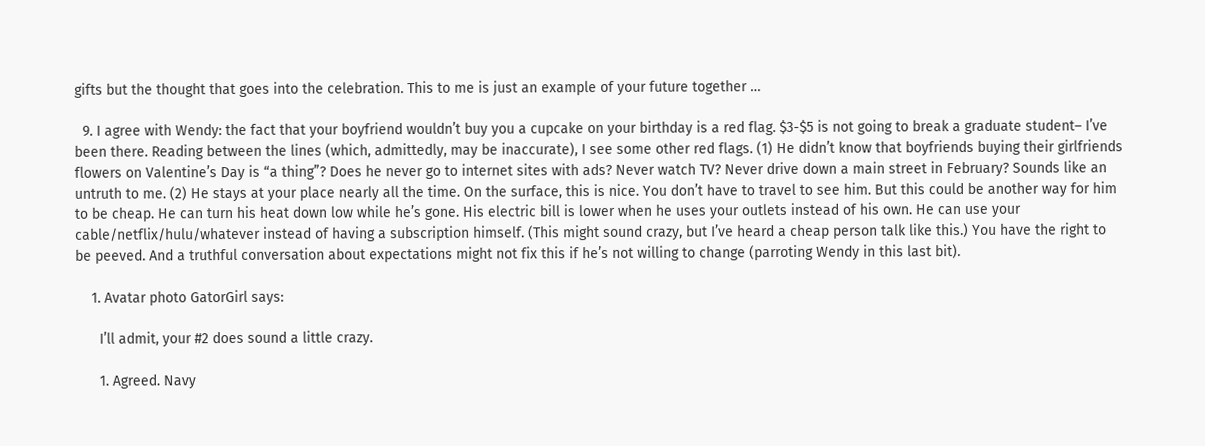gifts but the thought that goes into the celebration. This to me is just an example of your future together …

  9. I agree with Wendy: the fact that your boyfriend wouldn’t buy you a cupcake on your birthday is a red flag. $3-$5 is not going to break a graduate student– I’ve been there. Reading between the lines (which, admittedly, may be inaccurate), I see some other red flags. (1) He didn’t know that boyfriends buying their girlfriends flowers on Valentine’s Day is “a thing”? Does he never go to internet sites with ads? Never watch TV? Never drive down a main street in February? Sounds like an untruth to me. (2) He stays at your place nearly all the time. On the surface, this is nice. You don’t have to travel to see him. But this could be another way for him to be cheap. He can turn his heat down low while he’s gone. His electric bill is lower when he uses your outlets instead of his own. He can use your cable/netflix/hulu/whatever instead of having a subscription himself. (This might sound crazy, but I’ve heard a cheap person talk like this.) You have the right to be peeved. And a truthful conversation about expectations might not fix this if he’s not willing to change (parroting Wendy in this last bit).

    1. Avatar photo GatorGirl says:

      I’ll admit, your #2 does sound a little crazy.

      1. Agreed. Navy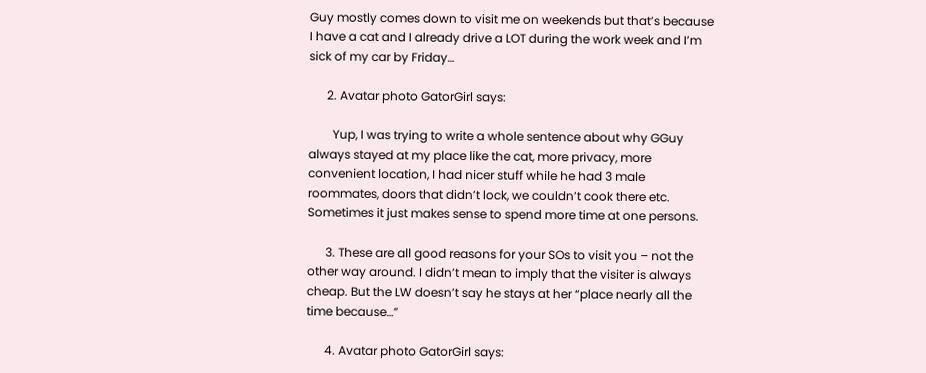Guy mostly comes down to visit me on weekends but that’s because I have a cat and I already drive a LOT during the work week and I’m sick of my car by Friday…

      2. Avatar photo GatorGirl says:

        Yup, I was trying to write a whole sentence about why GGuy always stayed at my place like the cat, more privacy, more convenient location, I had nicer stuff while he had 3 male roommates, doors that didn’t lock, we couldn’t cook there etc. Sometimes it just makes sense to spend more time at one persons.

      3. These are all good reasons for your SOs to visit you – not the other way around. I didn’t mean to imply that the visiter is always cheap. But the LW doesn’t say he stays at her “place nearly all the time because…”

      4. Avatar photo GatorGirl says: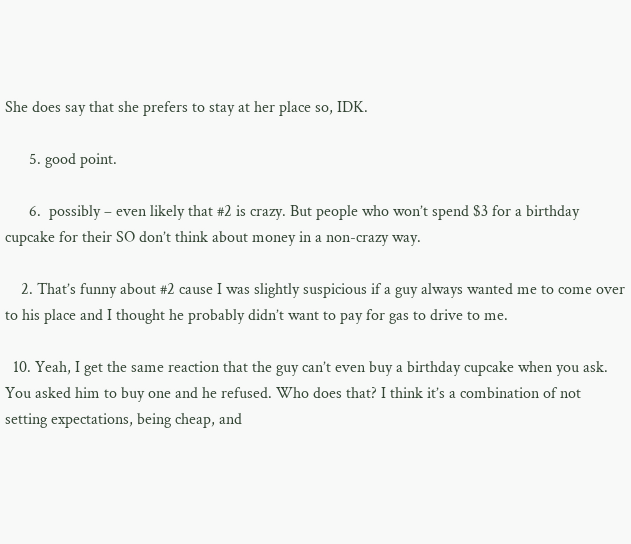She does say that she prefers to stay at her place so, IDK.

      5. good point.

      6.  possibly – even likely that #2 is crazy. But people who won’t spend $3 for a birthday cupcake for their SO don’t think about money in a non-crazy way.

    2. That’s funny about #2 cause I was slightly suspicious if a guy always wanted me to come over to his place and I thought he probably didn’t want to pay for gas to drive to me.

  10. Yeah, I get the same reaction that the guy can’t even buy a birthday cupcake when you ask. You asked him to buy one and he refused. Who does that? I think it’s a combination of not setting expectations, being cheap, and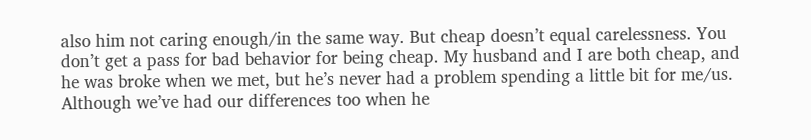also him not caring enough/in the same way. But cheap doesn’t equal carelessness. You don’t get a pass for bad behavior for being cheap. My husband and I are both cheap, and he was broke when we met, but he’s never had a problem spending a little bit for me/us. Although we’ve had our differences too when he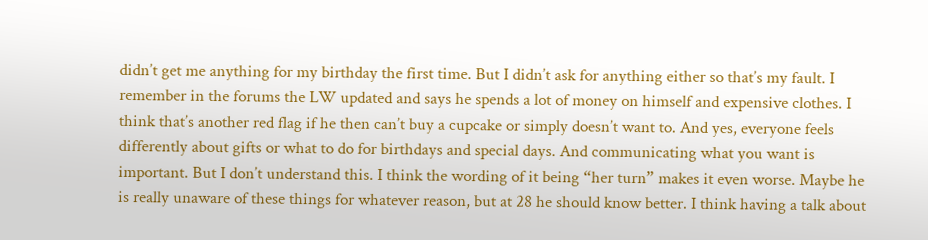didn’t get me anything for my birthday the first time. But I didn’t ask for anything either so that’s my fault. I remember in the forums the LW updated and says he spends a lot of money on himself and expensive clothes. I think that’s another red flag if he then can’t buy a cupcake or simply doesn’t want to. And yes, everyone feels differently about gifts or what to do for birthdays and special days. And communicating what you want is important. But I don’t understand this. I think the wording of it being “her turn” makes it even worse. Maybe he is really unaware of these things for whatever reason, but at 28 he should know better. I think having a talk about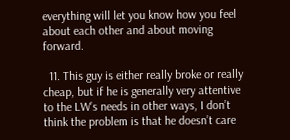everything will let you know how you feel about each other and about moving forward.

  11. This guy is either really broke or really cheap, but if he is generally very attentive to the LW’s needs in other ways, I don’t think the problem is that he doesn’t care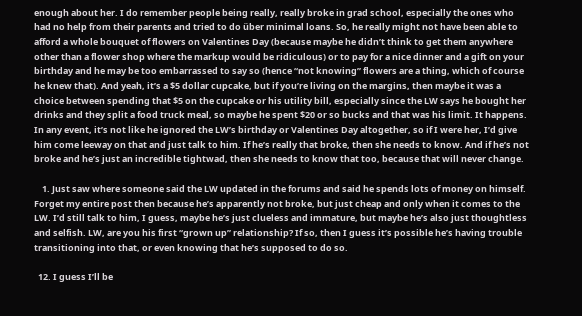enough about her. I do remember people being really, really broke in grad school, especially the ones who had no help from their parents and tried to do über minimal loans. So, he really might not have been able to afford a whole bouquet of flowers on Valentines Day (because maybe he didn’t think to get them anywhere other than a flower shop where the markup would be ridiculous) or to pay for a nice dinner and a gift on your birthday and he may be too embarrassed to say so (hence “not knowing” flowers are a thing, which of course he knew that). And yeah, it’s a $5 dollar cupcake, but if you’re living on the margins, then maybe it was a choice between spending that $5 on the cupcake or his utility bill, especially since the LW says he bought her drinks and they split a food truck meal, so maybe he spent $20 or so bucks and that was his limit. It happens. In any event, it’s not like he ignored the LW’s birthday or Valentines Day altogether, so if I were her, I’d give him come leeway on that and just talk to him. If he’s really that broke, then she needs to know. And if he’s not broke and he’s just an incredible tightwad, then she needs to know that too, because that will never change.

    1. Just saw where someone said the LW updated in the forums and said he spends lots of money on himself. Forget my entire post then because he’s apparently not broke, but just cheap and only when it comes to the LW. I’d still talk to him, I guess, maybe he’s just clueless and immature, but maybe he’s also just thoughtless and selfish. LW, are you his first “grown up” relationship? If so, then I guess it’s possible he’s having trouble transitioning into that, or even knowing that he’s supposed to do so.

  12. I guess I’ll be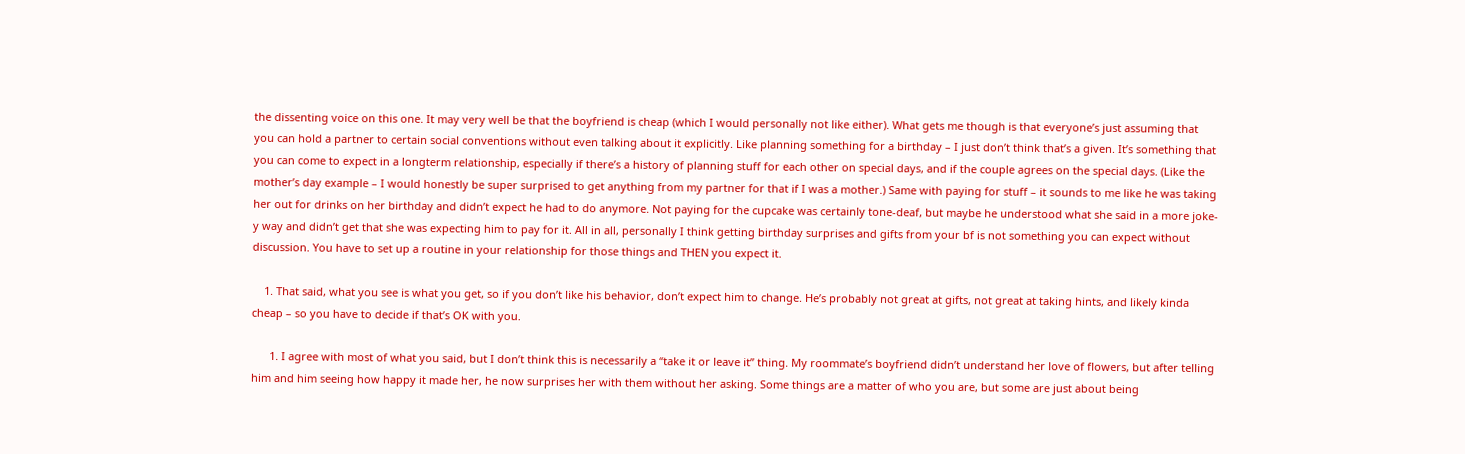the dissenting voice on this one. It may very well be that the boyfriend is cheap (which I would personally not like either). What gets me though is that everyone’s just assuming that you can hold a partner to certain social conventions without even talking about it explicitly. Like planning something for a birthday – I just don’t think that’s a given. It’s something that you can come to expect in a longterm relationship, especially if there’s a history of planning stuff for each other on special days, and if the couple agrees on the special days. (Like the mother’s day example – I would honestly be super surprised to get anything from my partner for that if I was a mother.) Same with paying for stuff – it sounds to me like he was taking her out for drinks on her birthday and didn’t expect he had to do anymore. Not paying for the cupcake was certainly tone-deaf, but maybe he understood what she said in a more joke-y way and didn’t get that she was expecting him to pay for it. All in all, personally I think getting birthday surprises and gifts from your bf is not something you can expect without discussion. You have to set up a routine in your relationship for those things and THEN you expect it.

    1. That said, what you see is what you get, so if you don’t like his behavior, don’t expect him to change. He’s probably not great at gifts, not great at taking hints, and likely kinda cheap – so you have to decide if that’s OK with you.

      1. I agree with most of what you said, but I don’t think this is necessarily a “take it or leave it” thing. My roommate’s boyfriend didn’t understand her love of flowers, but after telling him and him seeing how happy it made her, he now surprises her with them without her asking. Some things are a matter of who you are, but some are just about being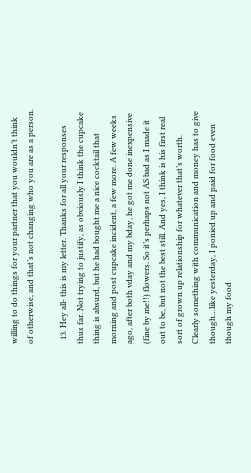willing to do things for your partner that you wouldn’t think of otherwise, and that’s not changing who you are as a person.

  13. Hey all- this is my letter. Thanks for all your responses thus far. Not trying to justify, as obviously I think the cupcake thing is absurd, but he had bought me a nice cocktail that morning and post cupcake incident, a few more. A few weeks ago, after both vday and my bday, he got me done inexpensive (fine by me!!) flowers. So it’s perhaps not AS bad as I made it out to be, but not the best still. And yes, I think is his first real sort of grown up relationship for whatever that’s worth. Clearly something with communication and money has to give though…like yesterday, I ponied up and paid for food even though my food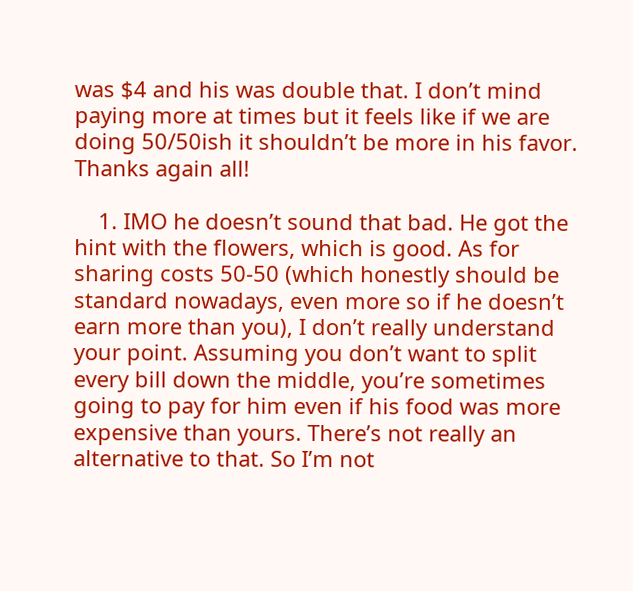was $4 and his was double that. I don’t mind paying more at times but it feels like if we are doing 50/50ish it shouldn’t be more in his favor. Thanks again all!

    1. IMO he doesn’t sound that bad. He got the hint with the flowers, which is good. As for sharing costs 50-50 (which honestly should be standard nowadays, even more so if he doesn’t earn more than you), I don’t really understand your point. Assuming you don’t want to split every bill down the middle, you’re sometimes going to pay for him even if his food was more expensive than yours. There’s not really an alternative to that. So I’m not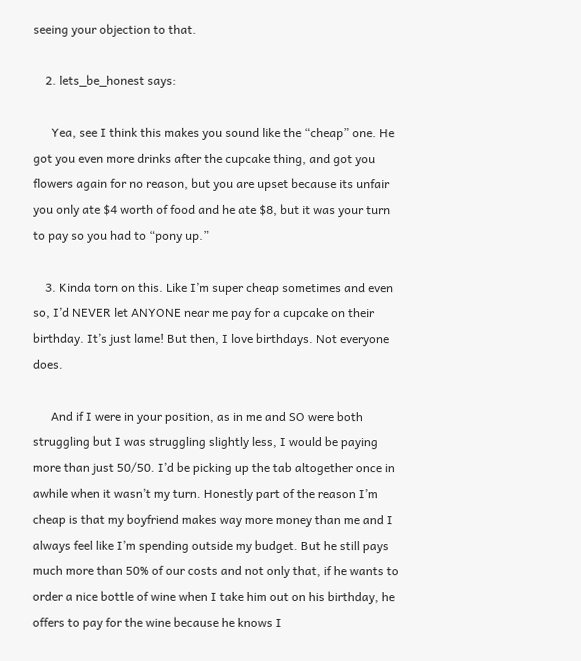seeing your objection to that.

    2. lets_be_honest says:

      Yea, see I think this makes you sound like the “cheap” one. He got you even more drinks after the cupcake thing, and got you flowers again for no reason, but you are upset because its unfair you only ate $4 worth of food and he ate $8, but it was your turn to pay so you had to “pony up.”

    3. Kinda torn on this. Like I’m super cheap sometimes and even so, I’d NEVER let ANYONE near me pay for a cupcake on their birthday. It’s just lame! But then, I love birthdays. Not everyone does.

      And if I were in your position, as in me and SO were both struggling but I was struggling slightly less, I would be paying more than just 50/50. I’d be picking up the tab altogether once in awhile when it wasn’t my turn. Honestly part of the reason I’m cheap is that my boyfriend makes way more money than me and I always feel like I’m spending outside my budget. But he still pays much more than 50% of our costs and not only that, if he wants to order a nice bottle of wine when I take him out on his birthday, he offers to pay for the wine because he knows I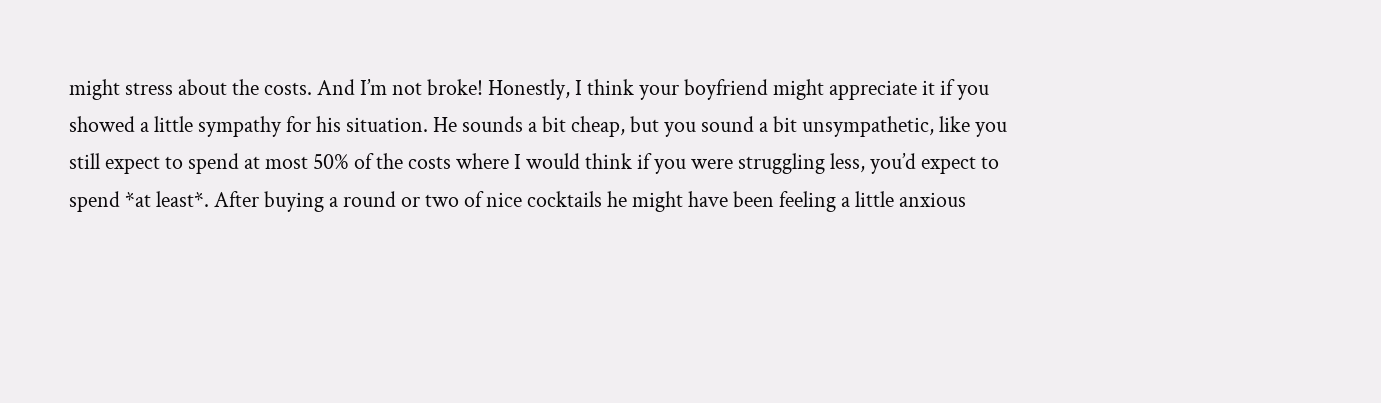might stress about the costs. And I’m not broke! Honestly, I think your boyfriend might appreciate it if you showed a little sympathy for his situation. He sounds a bit cheap, but you sound a bit unsympathetic, like you still expect to spend at most 50% of the costs where I would think if you were struggling less, you’d expect to spend *at least*. After buying a round or two of nice cocktails he might have been feeling a little anxious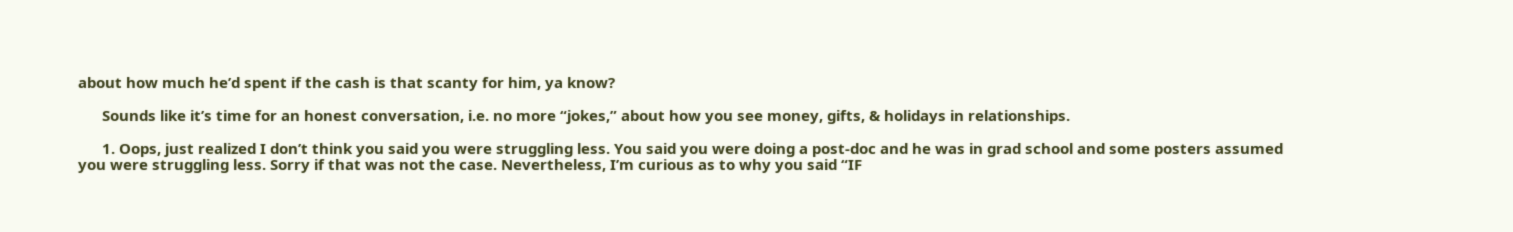about how much he’d spent if the cash is that scanty for him, ya know?

      Sounds like it’s time for an honest conversation, i.e. no more “jokes,” about how you see money, gifts, & holidays in relationships.

      1. Oops, just realized I don’t think you said you were struggling less. You said you were doing a post-doc and he was in grad school and some posters assumed you were struggling less. Sorry if that was not the case. Nevertheless, I’m curious as to why you said “IF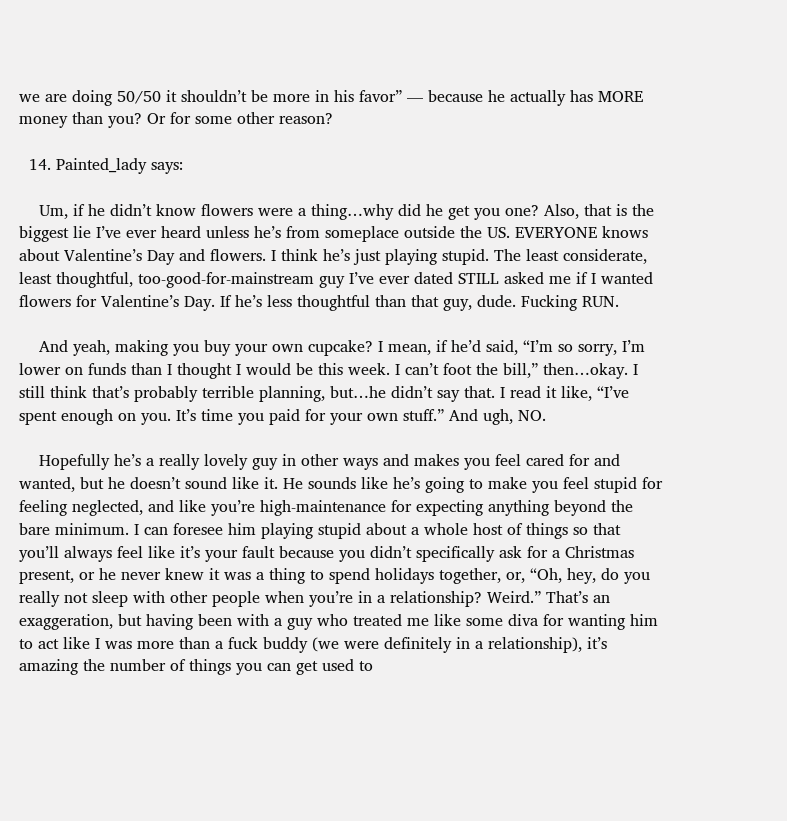we are doing 50/50 it shouldn’t be more in his favor” — because he actually has MORE money than you? Or for some other reason?

  14. Painted_lady says:

    Um, if he didn’t know flowers were a thing…why did he get you one? Also, that is the biggest lie I’ve ever heard unless he’s from someplace outside the US. EVERYONE knows about Valentine’s Day and flowers. I think he’s just playing stupid. The least considerate, least thoughtful, too-good-for-mainstream guy I’ve ever dated STILL asked me if I wanted flowers for Valentine’s Day. If he’s less thoughtful than that guy, dude. Fucking RUN.

    And yeah, making you buy your own cupcake? I mean, if he’d said, “I’m so sorry, I’m lower on funds than I thought I would be this week. I can’t foot the bill,” then…okay. I still think that’s probably terrible planning, but…he didn’t say that. I read it like, “I’ve spent enough on you. It’s time you paid for your own stuff.” And ugh, NO.

    Hopefully he’s a really lovely guy in other ways and makes you feel cared for and wanted, but he doesn’t sound like it. He sounds like he’s going to make you feel stupid for feeling neglected, and like you’re high-maintenance for expecting anything beyond the bare minimum. I can foresee him playing stupid about a whole host of things so that you’ll always feel like it’s your fault because you didn’t specifically ask for a Christmas present, or he never knew it was a thing to spend holidays together, or, “Oh, hey, do you really not sleep with other people when you’re in a relationship? Weird.” That’s an exaggeration, but having been with a guy who treated me like some diva for wanting him to act like I was more than a fuck buddy (we were definitely in a relationship), it’s amazing the number of things you can get used to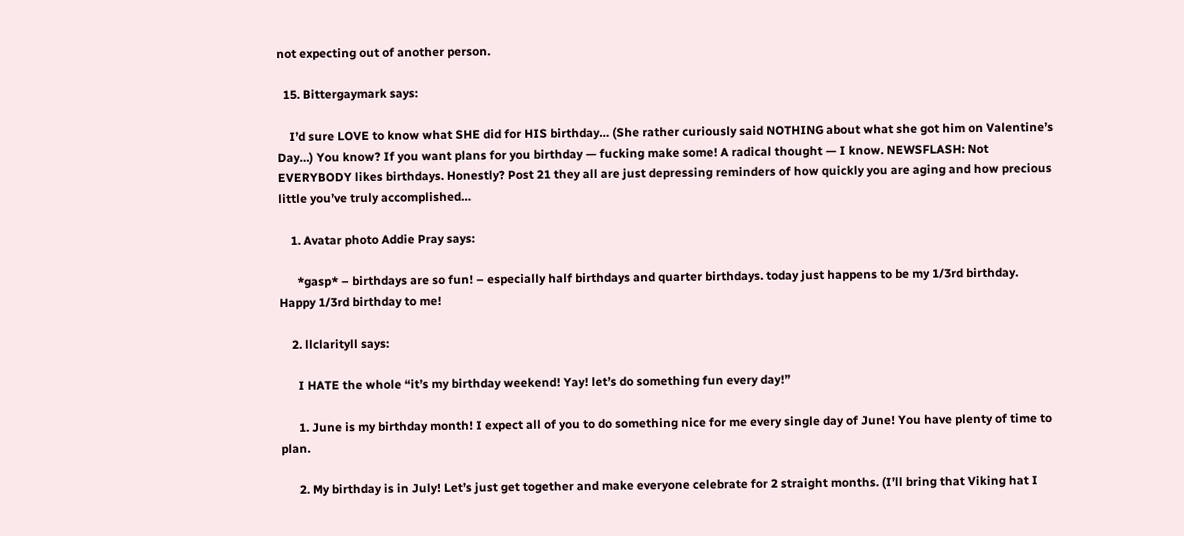not expecting out of another person.

  15. Bittergaymark says:

    I’d sure LOVE to know what SHE did for HIS birthday… (She rather curiously said NOTHING about what she got him on Valentine’s Day…) You know? If you want plans for you birthday — fucking make some! A radical thought — I know. NEWSFLASH: Not EVERYBODY likes birthdays. Honestly? Post 21 they all are just depressing reminders of how quickly you are aging and how precious little you’ve truly accomplished…

    1. Avatar photo Addie Pray says:

      *gasp* – birthdays are so fun! – especially half birthdays and quarter birthdays. today just happens to be my 1/3rd birthday. Happy 1/3rd birthday to me!

    2. llclarityll says:

      I HATE the whole “it’s my birthday weekend! Yay! let’s do something fun every day!”

      1. June is my birthday month! I expect all of you to do something nice for me every single day of June! You have plenty of time to plan.

      2. My birthday is in July! Let’s just get together and make everyone celebrate for 2 straight months. (I’ll bring that Viking hat I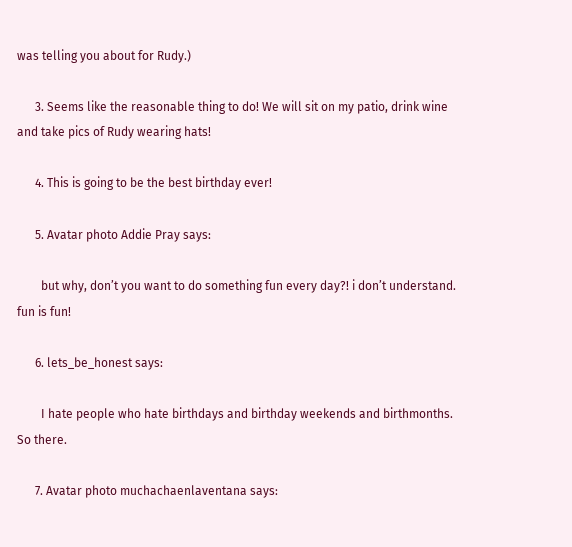was telling you about for Rudy.)

      3. Seems like the reasonable thing to do! We will sit on my patio, drink wine and take pics of Rudy wearing hats!

      4. This is going to be the best birthday ever!

      5. Avatar photo Addie Pray says:

        but why, don’t you want to do something fun every day?! i don’t understand. fun is fun!

      6. lets_be_honest says:

        I hate people who hate birthdays and birthday weekends and birthmonths. So there.

      7. Avatar photo muchachaenlaventana says: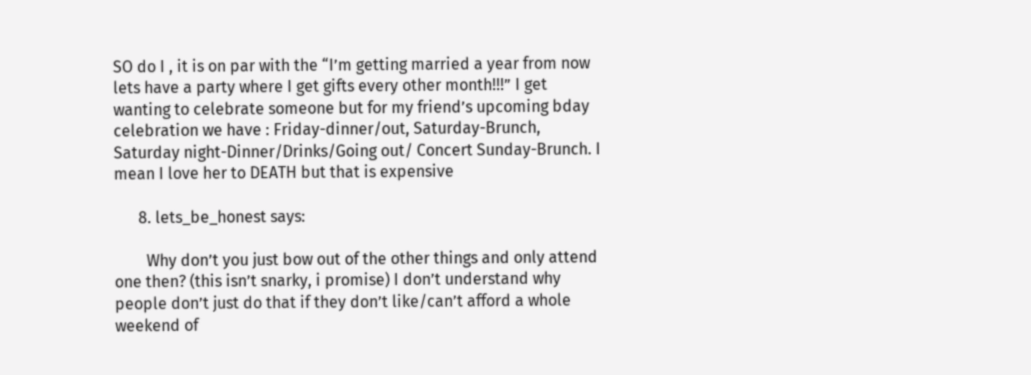SO do I , it is on par with the “I’m getting married a year from now lets have a party where I get gifts every other month!!!” I get wanting to celebrate someone but for my friend’s upcoming bday celebration we have : Friday-dinner/out, Saturday-Brunch, Saturday night-Dinner/Drinks/Going out/ Concert Sunday-Brunch. I mean I love her to DEATH but that is expensive

      8. lets_be_honest says:

        Why don’t you just bow out of the other things and only attend one then? (this isn’t snarky, i promise) I don’t understand why people don’t just do that if they don’t like/can’t afford a whole weekend of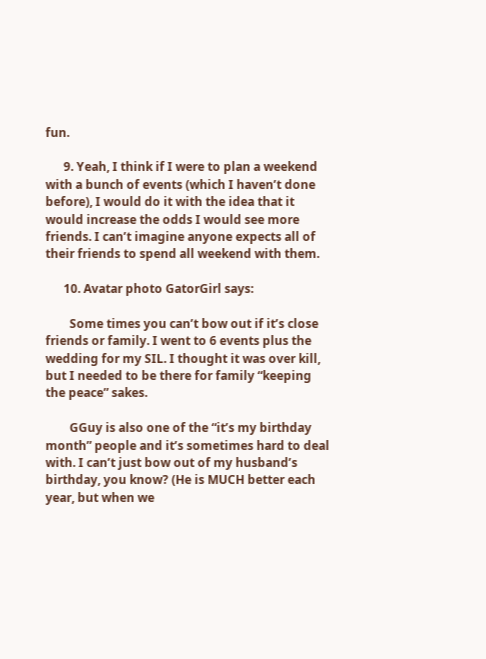fun.

      9. Yeah, I think if I were to plan a weekend with a bunch of events (which I haven’t done before), I would do it with the idea that it would increase the odds I would see more friends. I can’t imagine anyone expects all of their friends to spend all weekend with them.

      10. Avatar photo GatorGirl says:

        Some times you can’t bow out if it’s close friends or family. I went to 6 events plus the wedding for my SIL. I thought it was over kill, but I needed to be there for family “keeping the peace” sakes.

        GGuy is also one of the “it’s my birthday month” people and it’s sometimes hard to deal with. I can’t just bow out of my husband’s birthday, you know? (He is MUCH better each year, but when we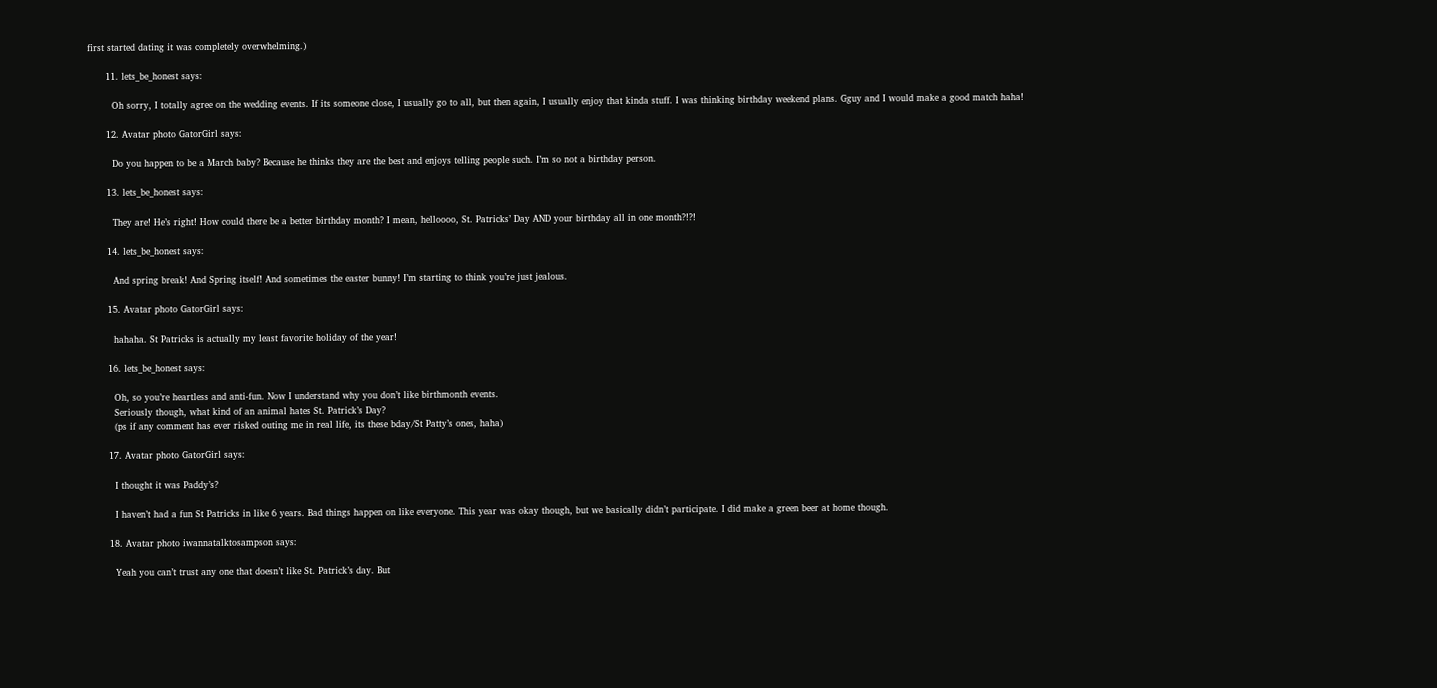first started dating it was completely overwhelming.)

      11. lets_be_honest says:

        Oh sorry, I totally agree on the wedding events. If its someone close, I usually go to all, but then again, I usually enjoy that kinda stuff. I was thinking birthday weekend plans. Gguy and I would make a good match haha!

      12. Avatar photo GatorGirl says:

        Do you happen to be a March baby? Because he thinks they are the best and enjoys telling people such. I’m so not a birthday person.

      13. lets_be_honest says:

        They are! He’s right! How could there be a better birthday month? I mean, helloooo, St. Patricks’ Day AND your birthday all in one month?!?!

      14. lets_be_honest says:

        And spring break! And Spring itself! And sometimes the easter bunny! I’m starting to think you’re just jealous.

      15. Avatar photo GatorGirl says:

        hahaha. St Patricks is actually my least favorite holiday of the year!

      16. lets_be_honest says:

        Oh, so you’re heartless and anti-fun. Now I understand why you don’t like birthmonth events.
        Seriously though, what kind of an animal hates St. Patrick’s Day?
        (ps if any comment has ever risked outing me in real life, its these bday/St Patty’s ones, haha)

      17. Avatar photo GatorGirl says:

        I thought it was Paddy’s?

        I haven’t had a fun St Patricks in like 6 years. Bad things happen on like everyone. This year was okay though, but we basically didn’t participate. I did make a green beer at home though.

      18. Avatar photo iwannatalktosampson says:

        Yeah you can’t trust any one that doesn’t like St. Patrick’s day. But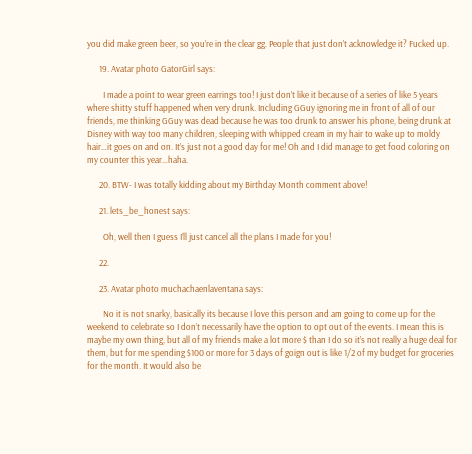you did make green beer, so you’re in the clear gg. People that just don’t acknowledge it? Fucked up.

      19. Avatar photo GatorGirl says:

        I made a point to wear green earrings too! I just don’t like it because of a series of like 5 years where shitty stuff happened when very drunk. Including GGuy ignoring me in front of all of our friends, me thinking GGuy was dead because he was too drunk to answer his phone, being drunk at Disney with way too many children, sleeping with whipped cream in my hair to wake up to moldy hair…it goes on and on. It’s just not a good day for me! Oh and I did manage to get food coloring on my counter this year…haha.

      20. BTW- I was totally kidding about my Birthday Month comment above!

      21. lets_be_honest says:

        Oh, well then I guess I’ll just cancel all the plans I made for you!

      22.

      23. Avatar photo muchachaenlaventana says:

        No it is not snarky, basically its because I love this person and am going to come up for the weekend to celebrate so I don’t necessarily have the option to opt out of the events. I mean this is maybe my own thing, but all of my friends make a lot more $ than I do so it’s not really a huge deal for them, but for me spending $100 or more for 3 days of goign out is like 1/2 of my budget for groceries for the month. It would also be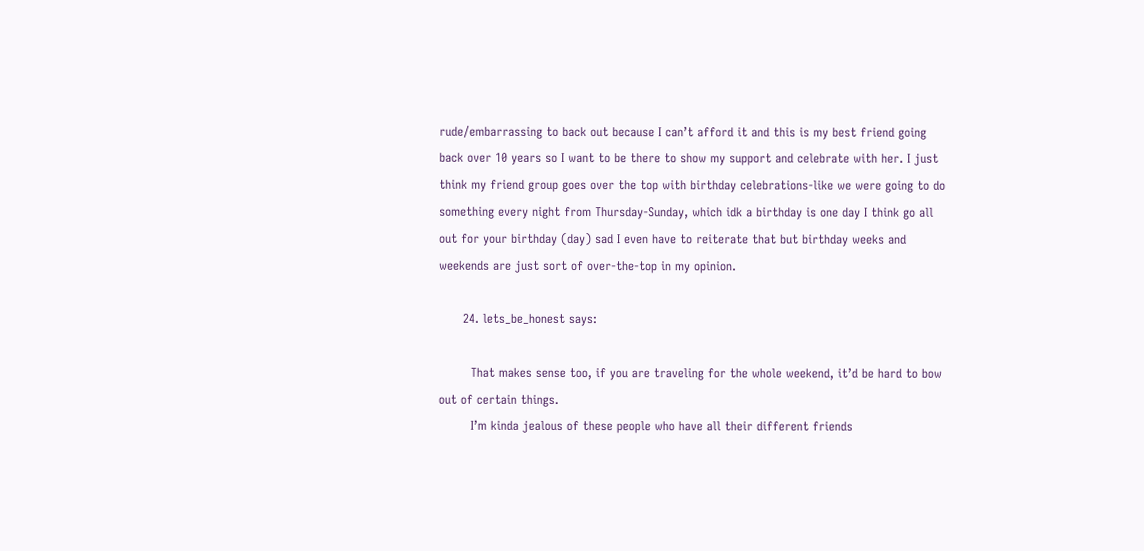rude/embarrassing to back out because I can’t afford it and this is my best friend going back over 10 years so I want to be there to show my support and celebrate with her. I just think my friend group goes over the top with birthday celebrations-like we were going to do something every night from Thursday-Sunday, which idk a birthday is one day I think go all out for your birthday (day) sad I even have to reiterate that but birthday weeks and weekends are just sort of over-the-top in my opinion.

      24. lets_be_honest says:

        That makes sense too, if you are traveling for the whole weekend, it’d be hard to bow out of certain things.
        I’m kinda jealous of these people who have all their different friends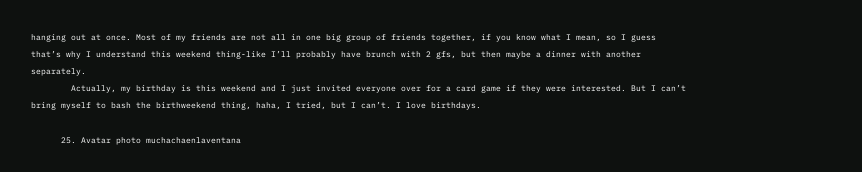hanging out at once. Most of my friends are not all in one big group of friends together, if you know what I mean, so I guess that’s why I understand this weekend thing-like I’ll probably have brunch with 2 gfs, but then maybe a dinner with another separately.
        Actually, my birthday is this weekend and I just invited everyone over for a card game if they were interested. But I can’t bring myself to bash the birthweekend thing, haha, I tried, but I can’t. I love birthdays.

      25. Avatar photo muchachaenlaventana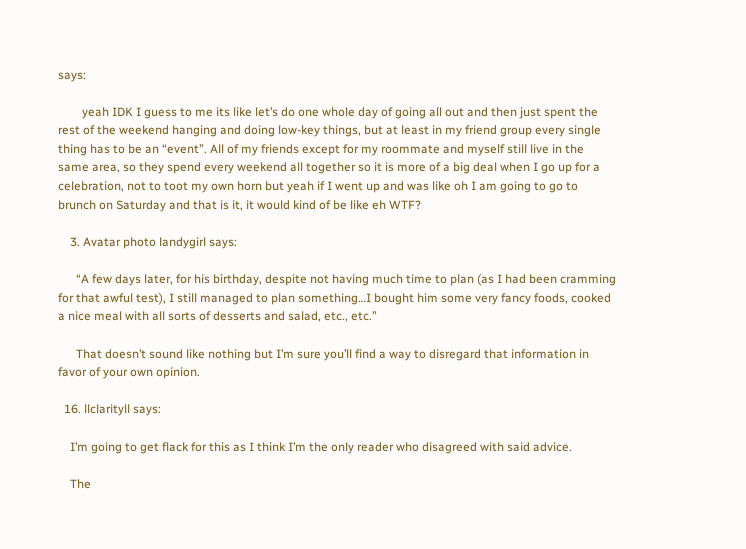says:

        yeah IDK I guess to me its like let’s do one whole day of going all out and then just spent the rest of the weekend hanging and doing low-key things, but at least in my friend group every single thing has to be an “event”. All of my friends except for my roommate and myself still live in the same area, so they spend every weekend all together so it is more of a big deal when I go up for a celebration, not to toot my own horn but yeah if I went up and was like oh I am going to go to brunch on Saturday and that is it, it would kind of be like eh WTF?

    3. Avatar photo landygirl says:

      “A few days later, for his birthday, despite not having much time to plan (as I had been cramming for that awful test), I still managed to plan something…I bought him some very fancy foods, cooked a nice meal with all sorts of desserts and salad, etc., etc.”

      That doesn’t sound like nothing but I’m sure you’ll find a way to disregard that information in favor of your own opinion.

  16. llclarityll says:

    I’m going to get flack for this as I think I’m the only reader who disagreed with said advice.

    The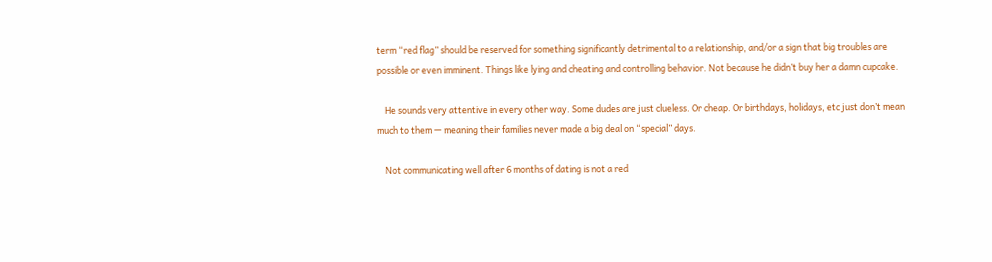term “red flag” should be reserved for something significantly detrimental to a relationship, and/or a sign that big troubles are possible or even imminent. Things like lying and cheating and controlling behavior. Not because he didn’t buy her a damn cupcake.

    He sounds very attentive in every other way. Some dudes are just clueless. Or cheap. Or birthdays, holidays, etc just don’t mean much to them — meaning their families never made a big deal on “special” days.

    Not communicating well after 6 months of dating is not a red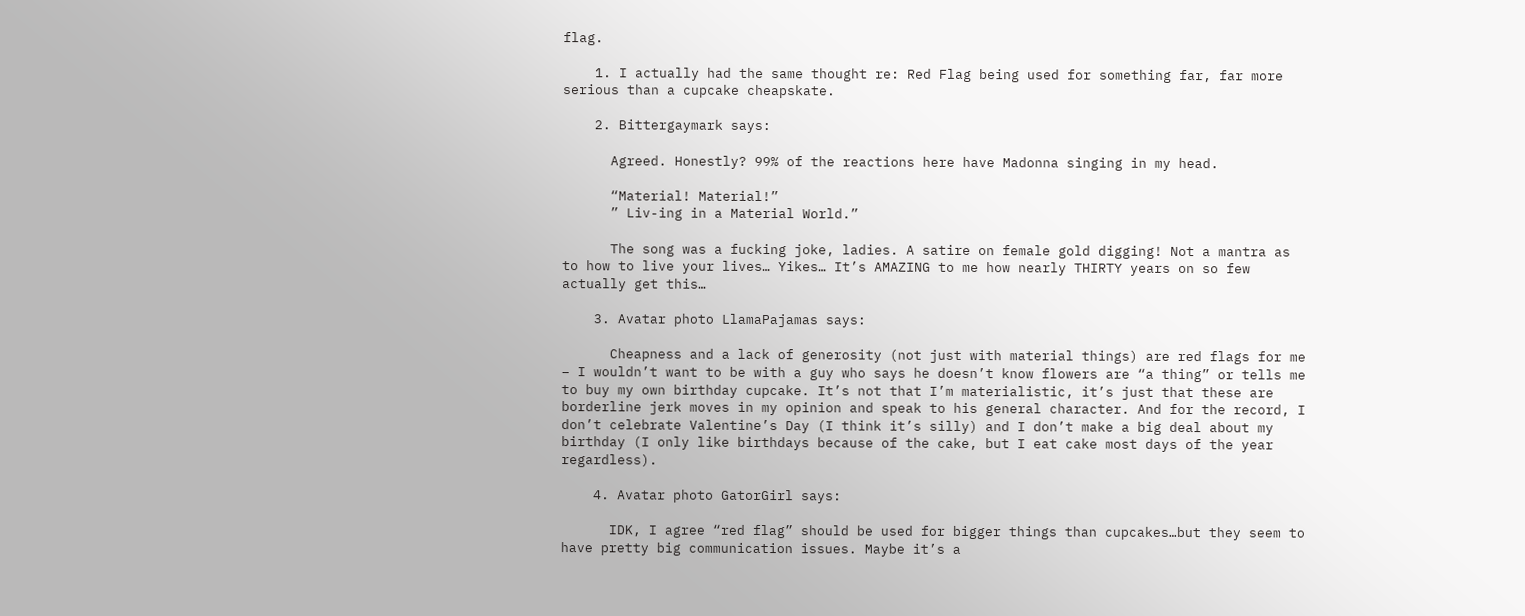flag.

    1. I actually had the same thought re: Red Flag being used for something far, far more serious than a cupcake cheapskate.

    2. Bittergaymark says:

      Agreed. Honestly? 99% of the reactions here have Madonna singing in my head.

      “Material! Material!”
      ” Liv-ing in a Material World.”

      The song was a fucking joke, ladies. A satire on female gold digging! Not a mantra as to how to live your lives… Yikes… It’s AMAZING to me how nearly THIRTY years on so few actually get this…

    3. Avatar photo LlamaPajamas says:

      Cheapness and a lack of generosity (not just with material things) are red flags for me – I wouldn’t want to be with a guy who says he doesn’t know flowers are “a thing” or tells me to buy my own birthday cupcake. It’s not that I’m materialistic, it’s just that these are borderline jerk moves in my opinion and speak to his general character. And for the record, I don’t celebrate Valentine’s Day (I think it’s silly) and I don’t make a big deal about my birthday (I only like birthdays because of the cake, but I eat cake most days of the year regardless).

    4. Avatar photo GatorGirl says:

      IDK, I agree “red flag” should be used for bigger things than cupcakes…but they seem to have pretty big communication issues. Maybe it’s a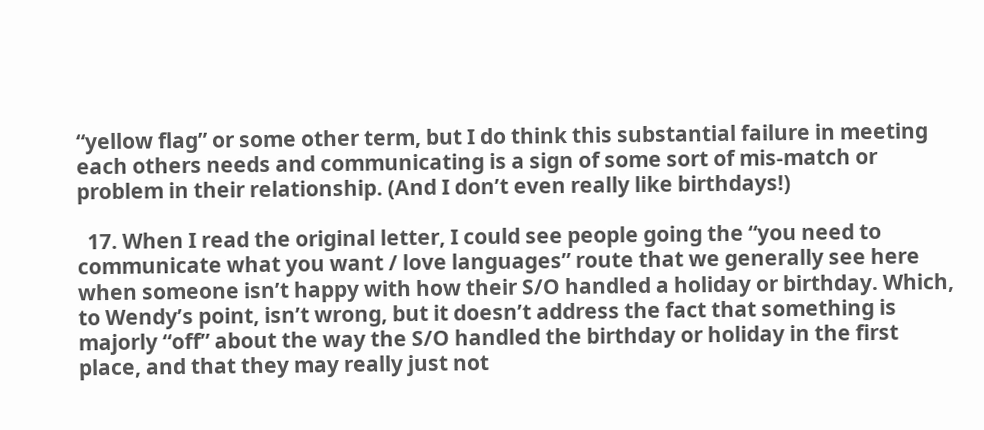“yellow flag” or some other term, but I do think this substantial failure in meeting each others needs and communicating is a sign of some sort of mis-match or problem in their relationship. (And I don’t even really like birthdays!)

  17. When I read the original letter, I could see people going the “you need to communicate what you want / love languages” route that we generally see here when someone isn’t happy with how their S/O handled a holiday or birthday. Which, to Wendy’s point, isn’t wrong, but it doesn’t address the fact that something is majorly “off” about the way the S/O handled the birthday or holiday in the first place, and that they may really just not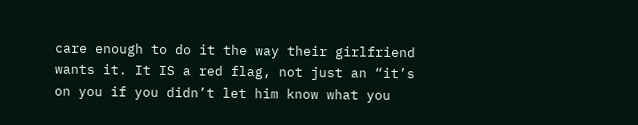care enough to do it the way their girlfriend wants it. It IS a red flag, not just an “it’s on you if you didn’t let him know what you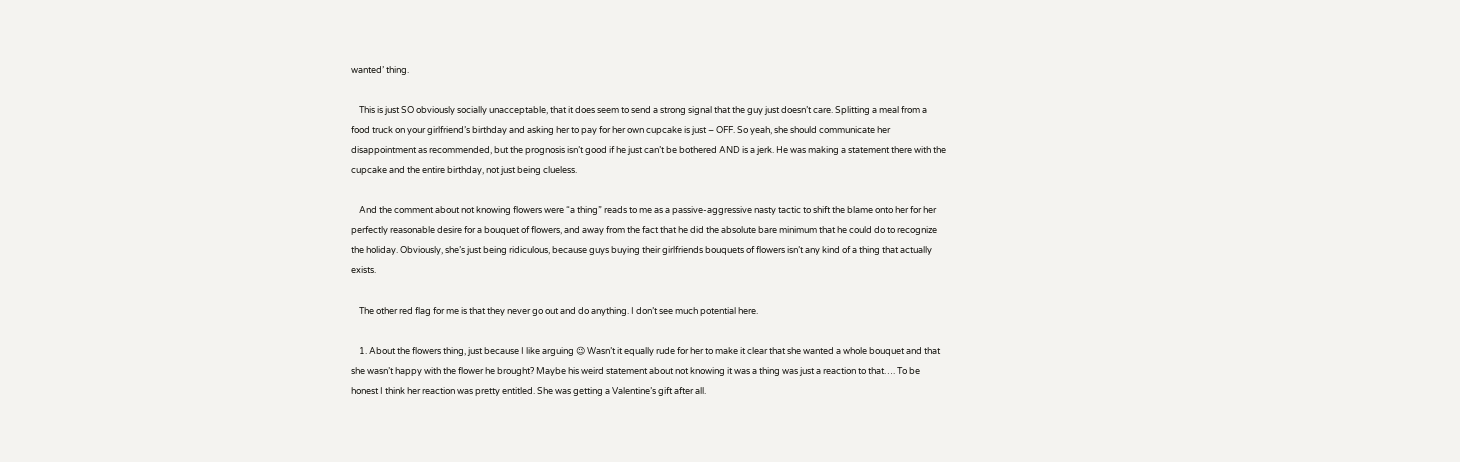wanted’ thing.

    This is just SO obviously socially unacceptable, that it does seem to send a strong signal that the guy just doesn’t care. Splitting a meal from a food truck on your girlfriend’s birthday and asking her to pay for her own cupcake is just – OFF. So yeah, she should communicate her disappointment as recommended, but the prognosis isn’t good if he just can’t be bothered AND is a jerk. He was making a statement there with the cupcake and the entire birthday, not just being clueless.

    And the comment about not knowing flowers were “a thing” reads to me as a passive-aggressive nasty tactic to shift the blame onto her for her perfectly reasonable desire for a bouquet of flowers, and away from the fact that he did the absolute bare minimum that he could do to recognize the holiday. Obviously, she’s just being ridiculous, because guys buying their girlfriends bouquets of flowers isn’t any kind of a thing that actually exists.

    The other red flag for me is that they never go out and do anything. I don’t see much potential here.

    1. About the flowers thing, just because I like arguing 😉 Wasn’t it equally rude for her to make it clear that she wanted a whole bouquet and that she wasn’t happy with the flower he brought? Maybe his weird statement about not knowing it was a thing was just a reaction to that…. To be honest I think her reaction was pretty entitled. She was getting a Valentine’s gift after all.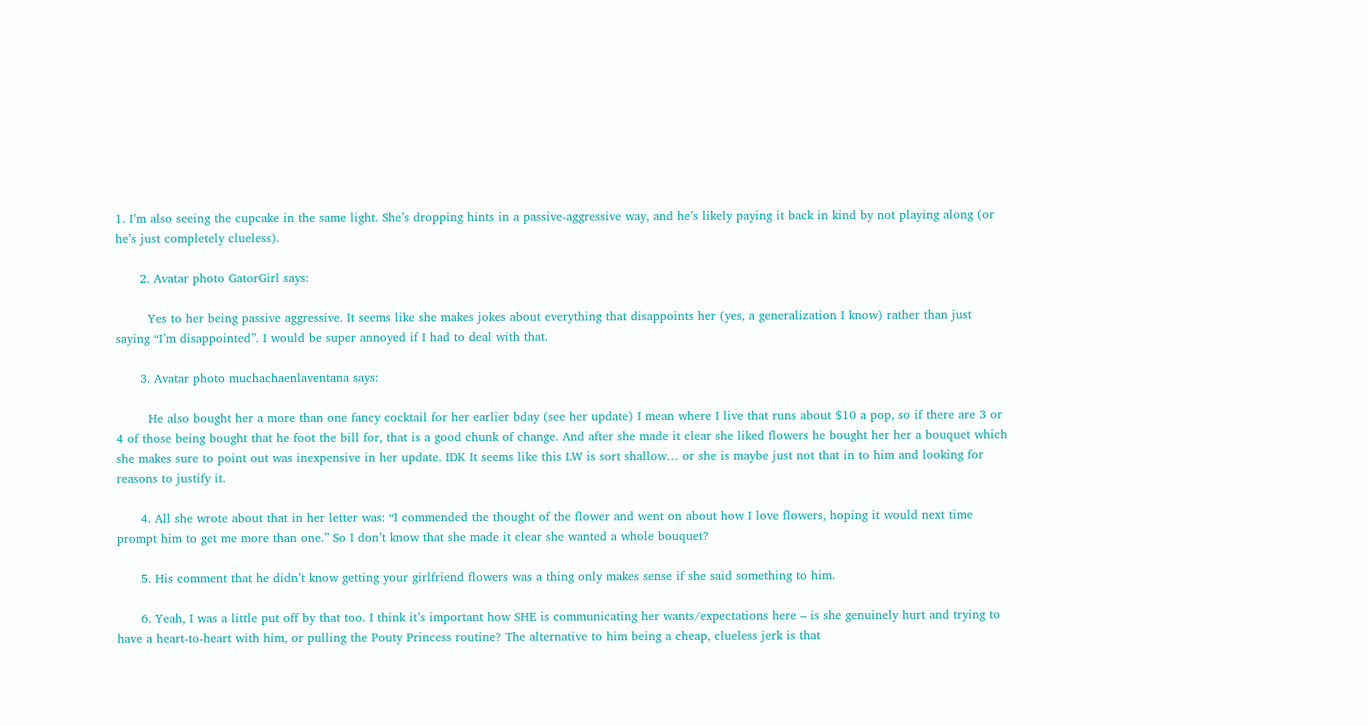1. I’m also seeing the cupcake in the same light. She’s dropping hints in a passive-aggressive way, and he’s likely paying it back in kind by not playing along (or he’s just completely clueless).

      2. Avatar photo GatorGirl says:

        Yes to her being passive aggressive. It seems like she makes jokes about everything that disappoints her (yes, a generalization I know) rather than just saying “I’m disappointed”. I would be super annoyed if I had to deal with that.

      3. Avatar photo muchachaenlaventana says:

        He also bought her a more than one fancy cocktail for her earlier bday (see her update) I mean where I live that runs about $10 a pop, so if there are 3 or 4 of those being bought that he foot the bill for, that is a good chunk of change. And after she made it clear she liked flowers he bought her her a bouquet which she makes sure to point out was inexpensive in her update. IDK It seems like this LW is sort shallow… or she is maybe just not that in to him and looking for reasons to justify it.

      4. All she wrote about that in her letter was: “I commended the thought of the flower and went on about how I love flowers, hoping it would next time prompt him to get me more than one.” So I don’t know that she made it clear she wanted a whole bouquet?

      5. His comment that he didn’t know getting your girlfriend flowers was a thing only makes sense if she said something to him.

      6. Yeah, I was a little put off by that too. I think it’s important how SHE is communicating her wants/expectations here – is she genuinely hurt and trying to have a heart-to-heart with him, or pulling the Pouty Princess routine? The alternative to him being a cheap, clueless jerk is that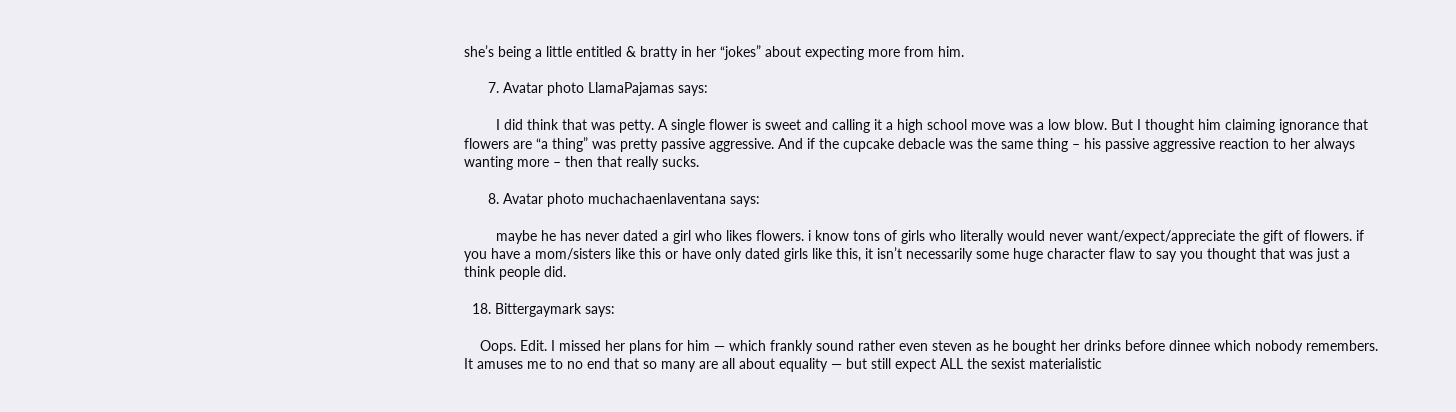she’s being a little entitled & bratty in her “jokes” about expecting more from him.

      7. Avatar photo LlamaPajamas says:

        I did think that was petty. A single flower is sweet and calling it a high school move was a low blow. But I thought him claiming ignorance that flowers are “a thing” was pretty passive aggressive. And if the cupcake debacle was the same thing – his passive aggressive reaction to her always wanting more – then that really sucks.

      8. Avatar photo muchachaenlaventana says:

        maybe he has never dated a girl who likes flowers. i know tons of girls who literally would never want/expect/appreciate the gift of flowers. if you have a mom/sisters like this or have only dated girls like this, it isn’t necessarily some huge character flaw to say you thought that was just a think people did.

  18. Bittergaymark says:

    Oops. Edit. I missed her plans for him — which frankly sound rather even steven as he bought her drinks before dinnee which nobody remembers. It amuses me to no end that so many are all about equality — but still expect ALL the sexist materialistic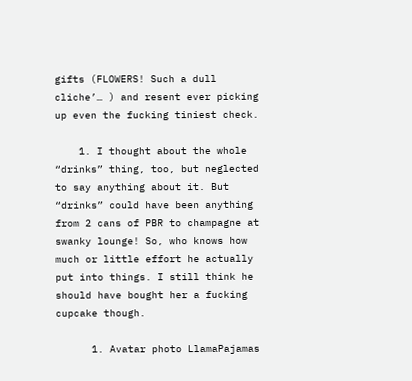gifts (FLOWERS! Such a dull cliche’… ) and resent ever picking up even the fucking tiniest check.

    1. I thought about the whole “drinks” thing, too, but neglected to say anything about it. But “drinks” could have been anything from 2 cans of PBR to champagne at swanky lounge! So, who knows how much or little effort he actually put into things. I still think he should have bought her a fucking cupcake though.

      1. Avatar photo LlamaPajamas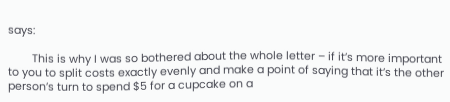says:

        This is why I was so bothered about the whole letter – if it’s more important to you to split costs exactly evenly and make a point of saying that it’s the other person’s turn to spend $5 for a cupcake on a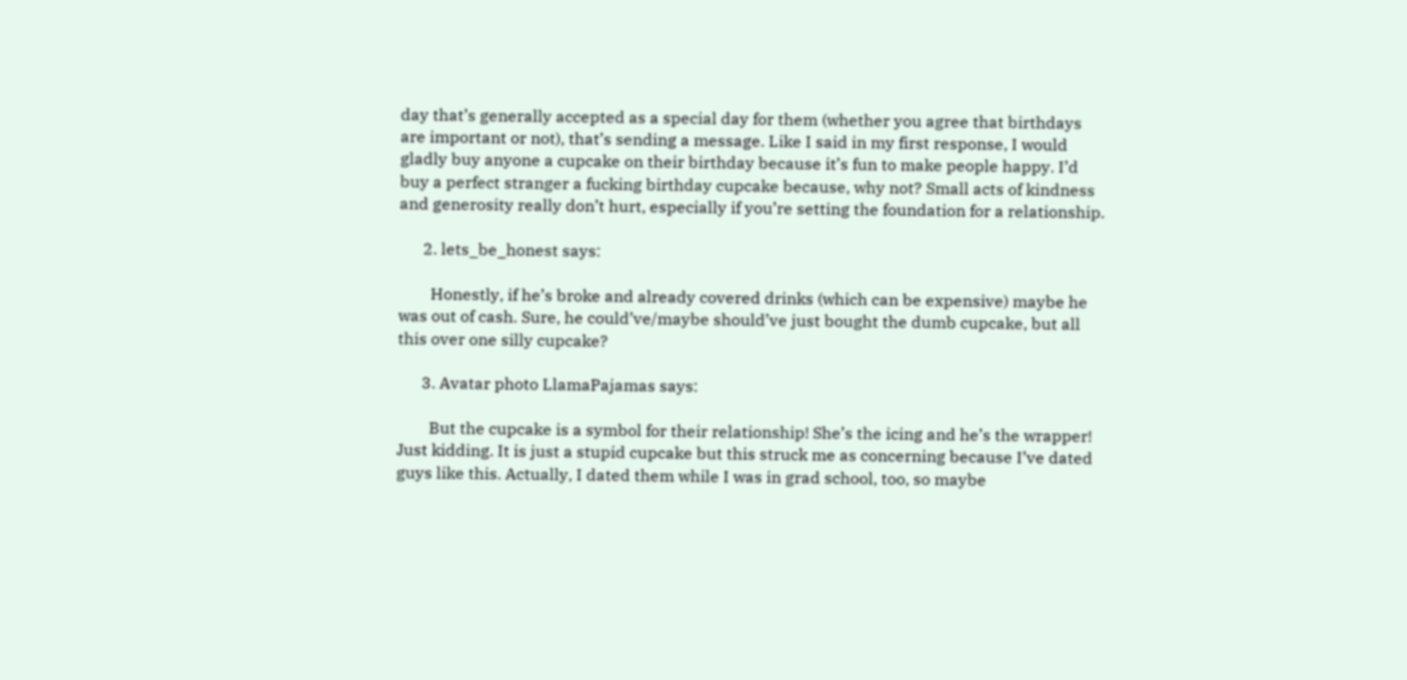day that’s generally accepted as a special day for them (whether you agree that birthdays are important or not), that’s sending a message. Like I said in my first response, I would gladly buy anyone a cupcake on their birthday because it’s fun to make people happy. I’d buy a perfect stranger a fucking birthday cupcake because, why not? Small acts of kindness and generosity really don’t hurt, especially if you’re setting the foundation for a relationship.

      2. lets_be_honest says:

        Honestly, if he’s broke and already covered drinks (which can be expensive) maybe he was out of cash. Sure, he could’ve/maybe should’ve just bought the dumb cupcake, but all this over one silly cupcake?

      3. Avatar photo LlamaPajamas says:

        But the cupcake is a symbol for their relationship! She’s the icing and he’s the wrapper! Just kidding. It is just a stupid cupcake but this struck me as concerning because I’ve dated guys like this. Actually, I dated them while I was in grad school, too, so maybe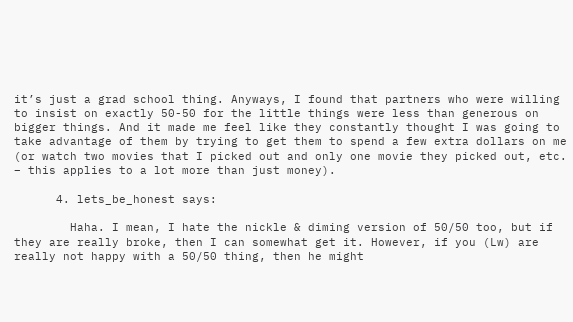it’s just a grad school thing. Anyways, I found that partners who were willing to insist on exactly 50-50 for the little things were less than generous on bigger things. And it made me feel like they constantly thought I was going to take advantage of them by trying to get them to spend a few extra dollars on me (or watch two movies that I picked out and only one movie they picked out, etc. – this applies to a lot more than just money).

      4. lets_be_honest says:

        Haha. I mean, I hate the nickle & diming version of 50/50 too, but if they are really broke, then I can somewhat get it. However, if you (Lw) are really not happy with a 50/50 thing, then he might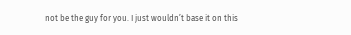not be the guy for you. I just wouldn’t base it on this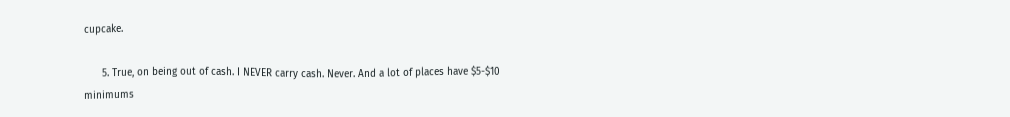cupcake.

      5. True, on being out of cash. I NEVER carry cash. Never. And a lot of places have $5-$10 minimums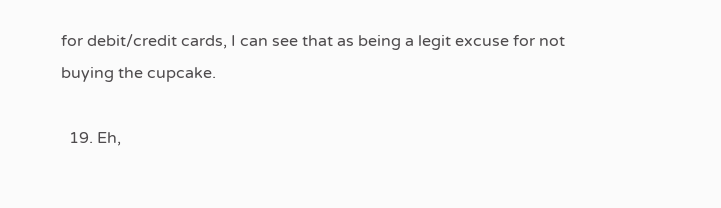for debit/credit cards, I can see that as being a legit excuse for not buying the cupcake.

  19. Eh,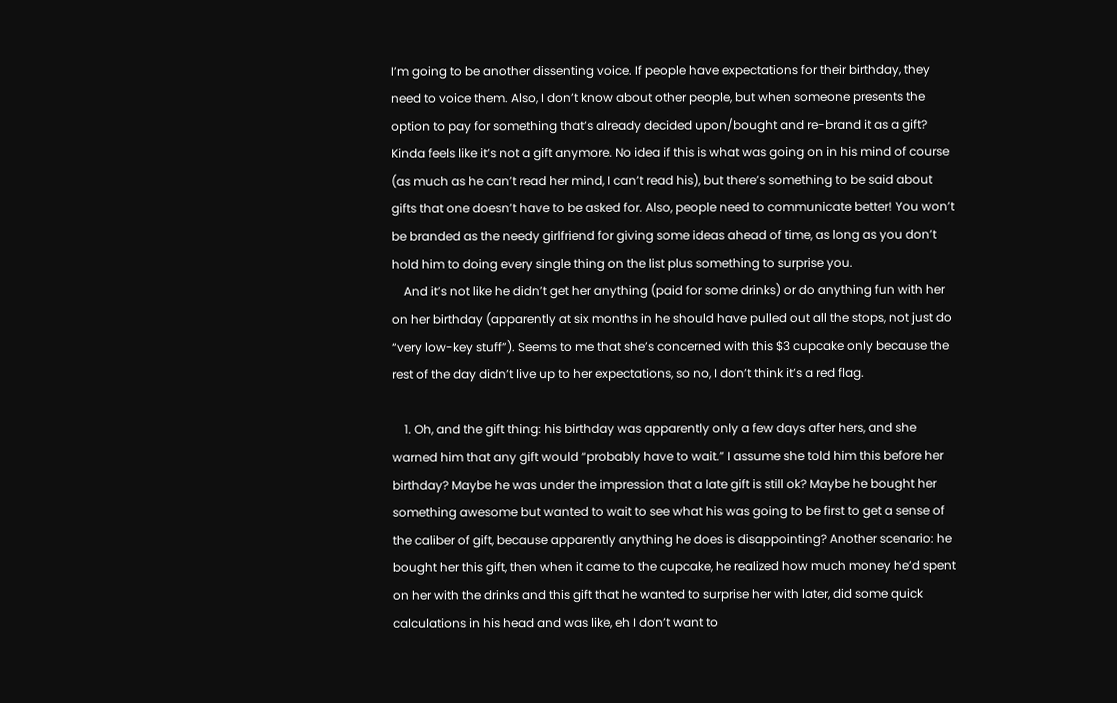I’m going to be another dissenting voice. If people have expectations for their birthday, they need to voice them. Also, I don’t know about other people, but when someone presents the option to pay for something that’s already decided upon/bought and re-brand it as a gift? Kinda feels like it’s not a gift anymore. No idea if this is what was going on in his mind of course (as much as he can’t read her mind, I can’t read his), but there’s something to be said about gifts that one doesn’t have to be asked for. Also, people need to communicate better! You won’t be branded as the needy girlfriend for giving some ideas ahead of time, as long as you don’t hold him to doing every single thing on the list plus something to surprise you.
    And it’s not like he didn’t get her anything (paid for some drinks) or do anything fun with her on her birthday (apparently at six months in he should have pulled out all the stops, not just do “very low-key stuff”). Seems to me that she’s concerned with this $3 cupcake only because the rest of the day didn’t live up to her expectations, so no, I don’t think it’s a red flag.

    1. Oh, and the gift thing: his birthday was apparently only a few days after hers, and she warned him that any gift would “probably have to wait.” I assume she told him this before her birthday? Maybe he was under the impression that a late gift is still ok? Maybe he bought her something awesome but wanted to wait to see what his was going to be first to get a sense of the caliber of gift, because apparently anything he does is disappointing? Another scenario: he bought her this gift, then when it came to the cupcake, he realized how much money he’d spent on her with the drinks and this gift that he wanted to surprise her with later, did some quick calculations in his head and was like, eh I don’t want to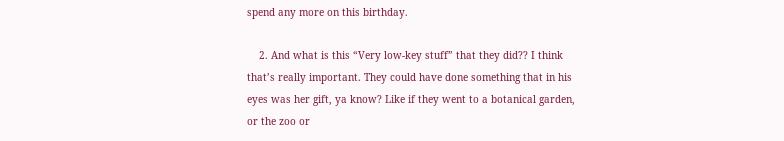spend any more on this birthday.

    2. And what is this “Very low-key stuff” that they did?? I think that’s really important. They could have done something that in his eyes was her gift, ya know? Like if they went to a botanical garden, or the zoo or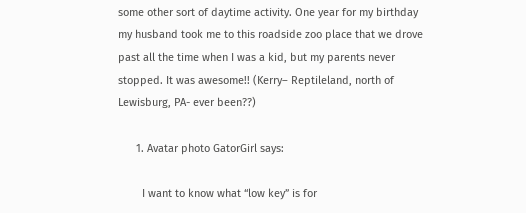some other sort of daytime activity. One year for my birthday my husband took me to this roadside zoo place that we drove past all the time when I was a kid, but my parents never stopped. It was awesome!! (Kerry– Reptileland, north of Lewisburg, PA- ever been??)

      1. Avatar photo GatorGirl says:

        I want to know what “low key” is for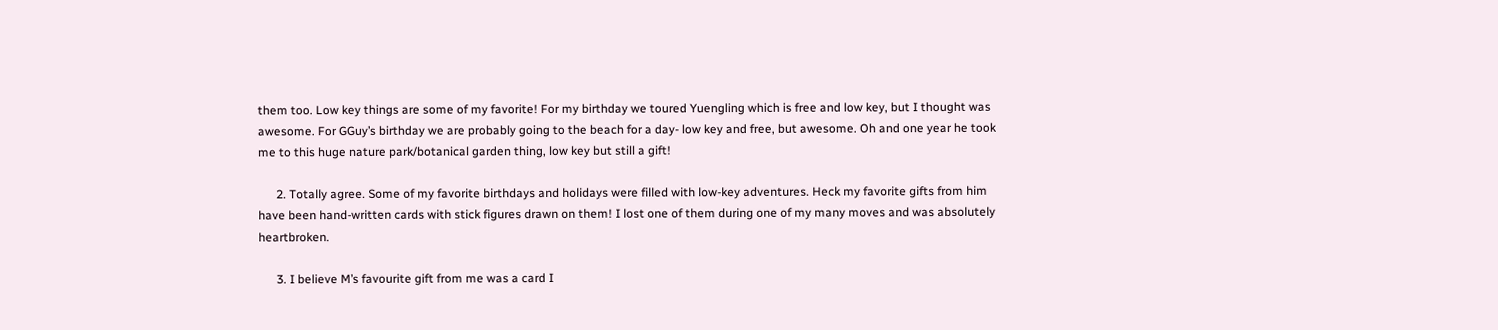them too. Low key things are some of my favorite! For my birthday we toured Yuengling which is free and low key, but I thought was awesome. For GGuy’s birthday we are probably going to the beach for a day- low key and free, but awesome. Oh and one year he took me to this huge nature park/botanical garden thing, low key but still a gift!

      2. Totally agree. Some of my favorite birthdays and holidays were filled with low-key adventures. Heck my favorite gifts from him have been hand-written cards with stick figures drawn on them! I lost one of them during one of my many moves and was absolutely heartbroken.

      3. I believe M’s favourite gift from me was a card I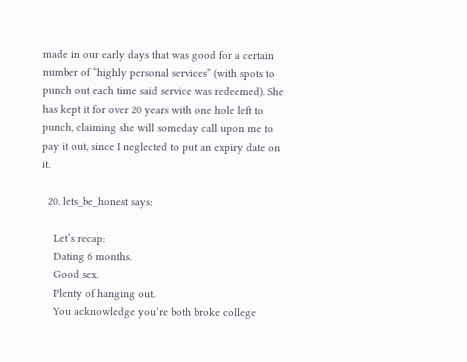made in our early days that was good for a certain number of “highly personal services” (with spots to punch out each time said service was redeemed). She has kept it for over 20 years with one hole left to punch, claiming she will someday call upon me to pay it out, since I neglected to put an expiry date on it.

  20. lets_be_honest says:

    Let’s recap:
    Dating 6 months.
    Good sex.
    Plenty of hanging out.
    You acknowledge you’re both broke college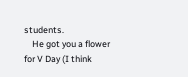students.
    He got you a flower for V Day (I think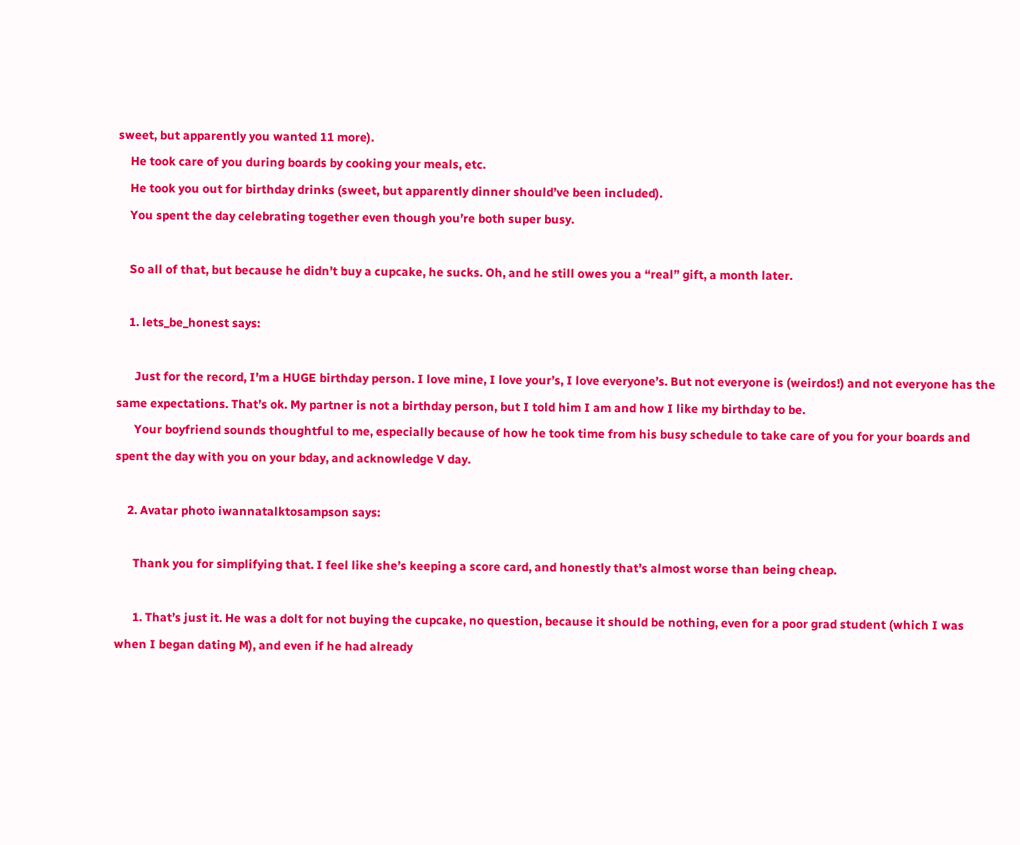sweet, but apparently you wanted 11 more).
    He took care of you during boards by cooking your meals, etc.
    He took you out for birthday drinks (sweet, but apparently dinner should’ve been included).
    You spent the day celebrating together even though you’re both super busy.

    So all of that, but because he didn’t buy a cupcake, he sucks. Oh, and he still owes you a “real” gift, a month later.

    1. lets_be_honest says:

      Just for the record, I’m a HUGE birthday person. I love mine, I love your’s, I love everyone’s. But not everyone is (weirdos!) and not everyone has the same expectations. That’s ok. My partner is not a birthday person, but I told him I am and how I like my birthday to be.
      Your boyfriend sounds thoughtful to me, especially because of how he took time from his busy schedule to take care of you for your boards and spent the day with you on your bday, and acknowledge V day.

    2. Avatar photo iwannatalktosampson says:

      Thank you for simplifying that. I feel like she’s keeping a score card, and honestly that’s almost worse than being cheap.

      1. That’s just it. He was a dolt for not buying the cupcake, no question, because it should be nothing, even for a poor grad student (which I was when I began dating M), and even if he had already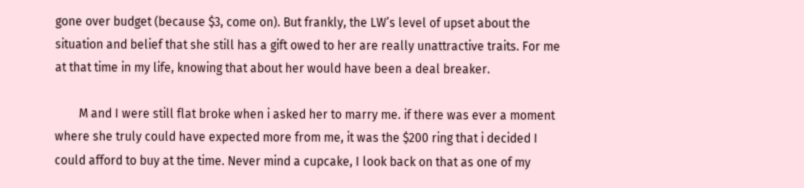gone over budget (because $3, come on). But frankly, the LW’s level of upset about the situation and belief that she still has a gift owed to her are really unattractive traits. For me at that time in my life, knowing that about her would have been a deal breaker.

        M and I were still flat broke when i asked her to marry me. if there was ever a moment where she truly could have expected more from me, it was the $200 ring that i decided I could afford to buy at the time. Never mind a cupcake, I look back on that as one of my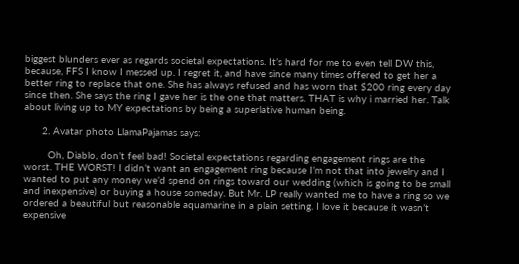biggest blunders ever as regards societal expectations. It’s hard for me to even tell DW this, because, FFS I know I messed up. I regret it, and have since many times offered to get her a better ring to replace that one. She has always refused and has worn that $200 ring every day since then. She says the ring I gave her is the one that matters. THAT is why i married her. Talk about living up to MY expectations by being a superlative human being.

      2. Avatar photo LlamaPajamas says:

        Oh, Diablo, don’t feel bad! Societal expectations regarding engagement rings are the worst. THE WORST! I didn’t want an engagement ring because I’m not that into jewelry and I wanted to put any money we’d spend on rings toward our wedding (which is going to be small and inexpensive) or buying a house someday. But Mr. LP really wanted me to have a ring so we ordered a beautiful but reasonable aquamarine in a plain setting. I love it because it wasn’t expensive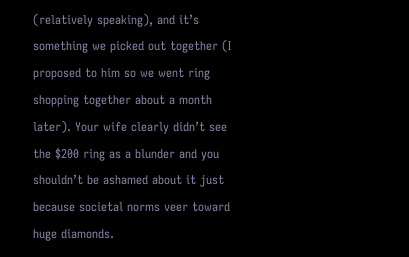(relatively speaking), and it’s something we picked out together (I proposed to him so we went ring shopping together about a month later). Your wife clearly didn’t see the $200 ring as a blunder and you shouldn’t be ashamed about it just because societal norms veer toward huge diamonds.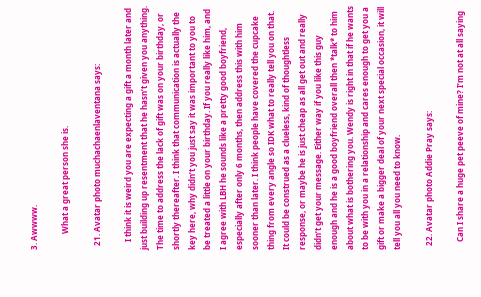3. Awwww.

        What a great person she is.

  21. Avatar photo muchachaenlaventana says:

    I think it is weird you are expecting a gift a month later and just building up resentment that he hasn’t given you anything. The time to address the lack of gift was on your birthday, or shortly thereafter. I think that communication is actually the key here, why didn’t you just say it was important to you to be treated a little on your birthday. If you really like him, and I agree with LBH he sounds like a pretty good boyfriend, especially after only 6 months, then address this with him sooner than later. I think people have covered the cupcake thing from every angle so IDK what to really tell you on that. It could be construed as a clueless, kind of thoughtless response, or maybe he is just cheap as all get out and really didn’t get your message. Either way if you like this guy enough and he is a good boyfriend overall then *talk* to him about what is bothering you. Wendy is right in that if he wants to be with you in a relationship and cares enough to get you a gift or make a bigger deal of your next special occasion, it will tell you all you need to know.

  22. Avatar photo Addie Pray says:

    Can I share a huge pet peeve of mine? I’m not at all saying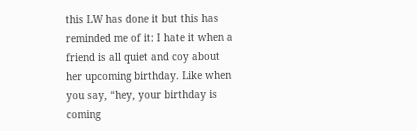this LW has done it but this has reminded me of it: I hate it when a friend is all quiet and coy about her upcoming birthday. Like when you say, “hey, your birthday is coming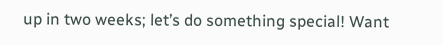up in two weeks; let’s do something special! Want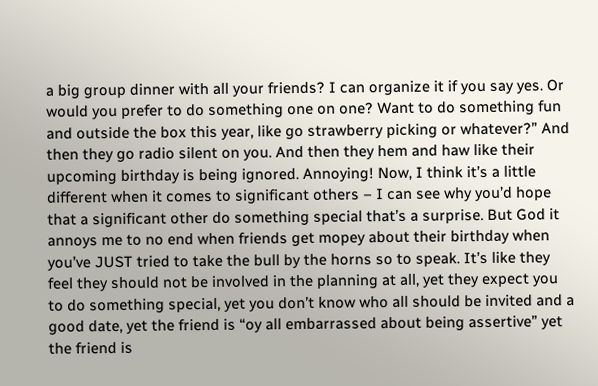a big group dinner with all your friends? I can organize it if you say yes. Or would you prefer to do something one on one? Want to do something fun and outside the box this year, like go strawberry picking or whatever?” And then they go radio silent on you. And then they hem and haw like their upcoming birthday is being ignored. Annoying! Now, I think it’s a little different when it comes to significant others – I can see why you’d hope that a significant other do something special that’s a surprise. But God it annoys me to no end when friends get mopey about their birthday when you’ve JUST tried to take the bull by the horns so to speak. It’s like they feel they should not be involved in the planning at all, yet they expect you to do something special, yet you don’t know who all should be invited and a good date, yet the friend is “oy all embarrassed about being assertive” yet the friend is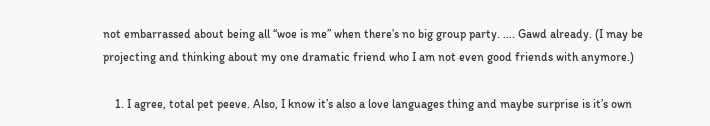not embarrassed about being all “woe is me” when there’s no big group party. …. Gawd already. (I may be projecting and thinking about my one dramatic friend who I am not even good friends with anymore.)

    1. I agree, total pet peeve. Also, I know it’s also a love languages thing and maybe surprise is it’s own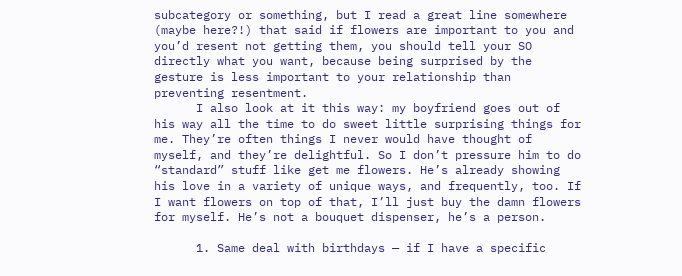subcategory or something, but I read a great line somewhere (maybe here?!) that said if flowers are important to you and you’d resent not getting them, you should tell your SO directly what you want, because being surprised by the gesture is less important to your relationship than preventing resentment.
      I also look at it this way: my boyfriend goes out of his way all the time to do sweet little surprising things for me. They’re often things I never would have thought of myself, and they’re delightful. So I don’t pressure him to do “standard” stuff like get me flowers. He’s already showing his love in a variety of unique ways, and frequently, too. If I want flowers on top of that, I’ll just buy the damn flowers for myself. He’s not a bouquet dispenser, he’s a person.

      1. Same deal with birthdays — if I have a specific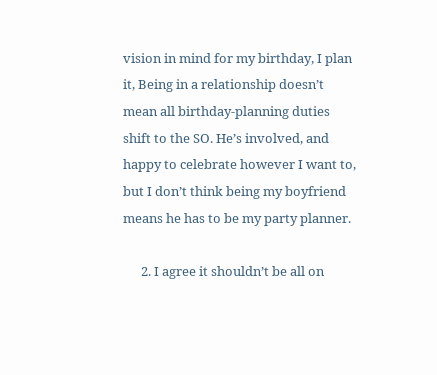vision in mind for my birthday, I plan it, Being in a relationship doesn’t mean all birthday-planning duties shift to the SO. He’s involved, and happy to celebrate however I want to, but I don’t think being my boyfriend means he has to be my party planner.

      2. I agree it shouldn’t be all on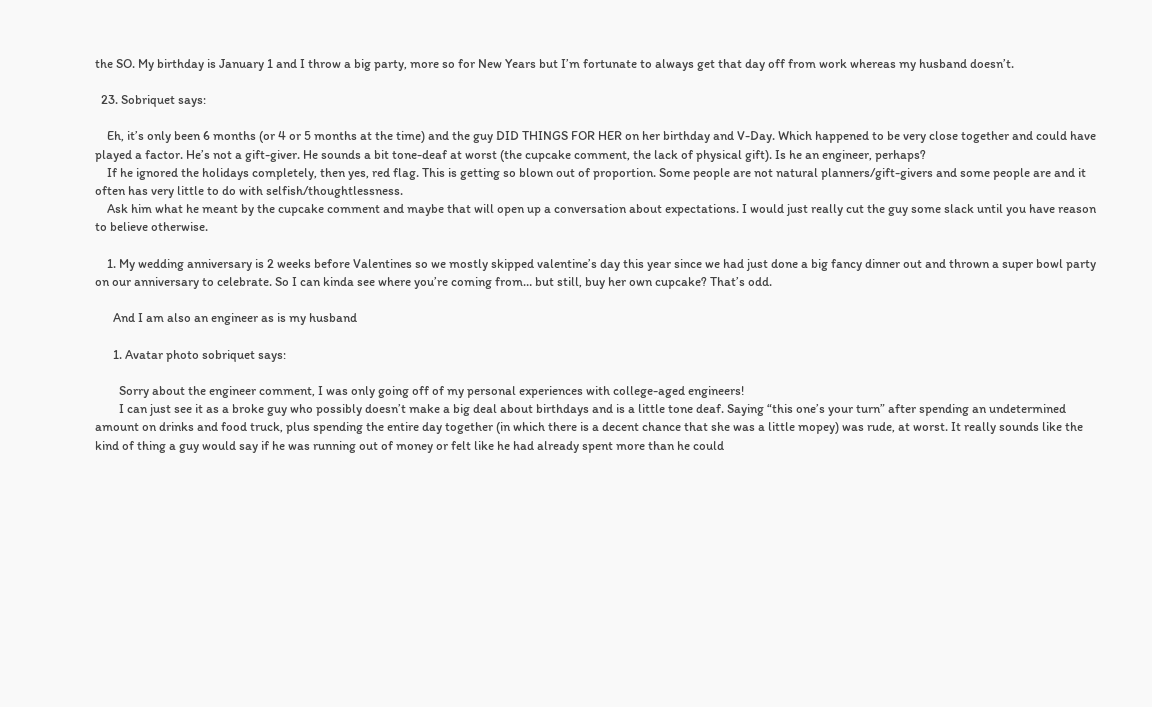the SO. My birthday is January 1 and I throw a big party, more so for New Years but I’m fortunate to always get that day off from work whereas my husband doesn’t.

  23. Sobriquet says:

    Eh, it’s only been 6 months (or 4 or 5 months at the time) and the guy DID THINGS FOR HER on her birthday and V-Day. Which happened to be very close together and could have played a factor. He’s not a gift-giver. He sounds a bit tone-deaf at worst (the cupcake comment, the lack of physical gift). Is he an engineer, perhaps?
    If he ignored the holidays completely, then yes, red flag. This is getting so blown out of proportion. Some people are not natural planners/gift-givers and some people are and it often has very little to do with selfish/thoughtlessness.
    Ask him what he meant by the cupcake comment and maybe that will open up a conversation about expectations. I would just really cut the guy some slack until you have reason to believe otherwise.

    1. My wedding anniversary is 2 weeks before Valentines so we mostly skipped valentine’s day this year since we had just done a big fancy dinner out and thrown a super bowl party on our anniversary to celebrate. So I can kinda see where you’re coming from… but still, buy her own cupcake? That’s odd.

      And I am also an engineer as is my husband

      1. Avatar photo sobriquet says:

        Sorry about the engineer comment, I was only going off of my personal experiences with college-aged engineers!
        I can just see it as a broke guy who possibly doesn’t make a big deal about birthdays and is a little tone deaf. Saying “this one’s your turn” after spending an undetermined amount on drinks and food truck, plus spending the entire day together (in which there is a decent chance that she was a little mopey) was rude, at worst. It really sounds like the kind of thing a guy would say if he was running out of money or felt like he had already spent more than he could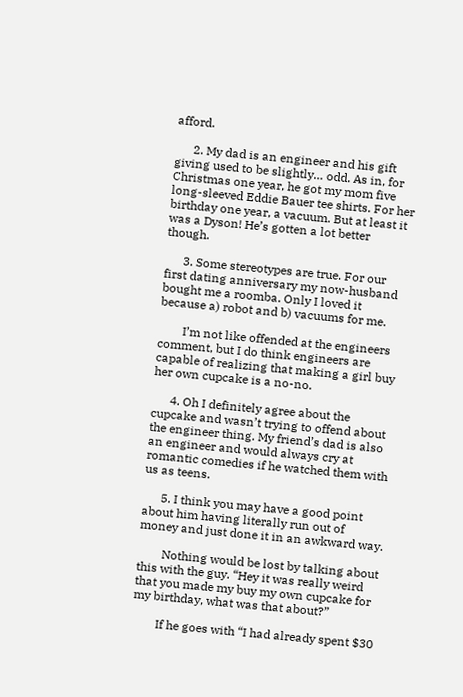afford.

      2. My dad is an engineer and his gift giving used to be slightly… odd. As in, for Christmas one year, he got my mom five long-sleeved Eddie Bauer tee shirts. For her birthday one year, a vacuum. But at least it was a Dyson! He’s gotten a lot better though.

      3. Some stereotypes are true. For our first dating anniversary my now-husband bought me a roomba. Only I loved it because a) robot and b) vacuums for me.

        I’m not like offended at the engineers comment, but I do think engineers are capable of realizing that making a girl buy her own cupcake is a no-no.

      4. Oh I definitely agree about the cupcake and wasn’t trying to offend about the engineer thing. My friend’s dad is also an engineer and would always cry at romantic comedies if he watched them with us as teens.

      5. I think you may have a good point about him having literally run out of money and just done it in an awkward way.

        Nothing would be lost by talking about this with the guy. “Hey it was really weird that you made my buy my own cupcake for my birthday, what was that about?”

        If he goes with “I had already spent $30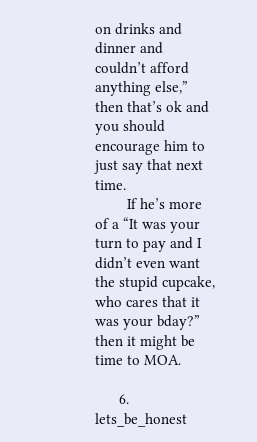on drinks and dinner and couldn’t afford anything else,” then that’s ok and you should encourage him to just say that next time.
        If he’s more of a “It was your turn to pay and I didn’t even want the stupid cupcake, who cares that it was your bday?” then it might be time to MOA.

      6. lets_be_honest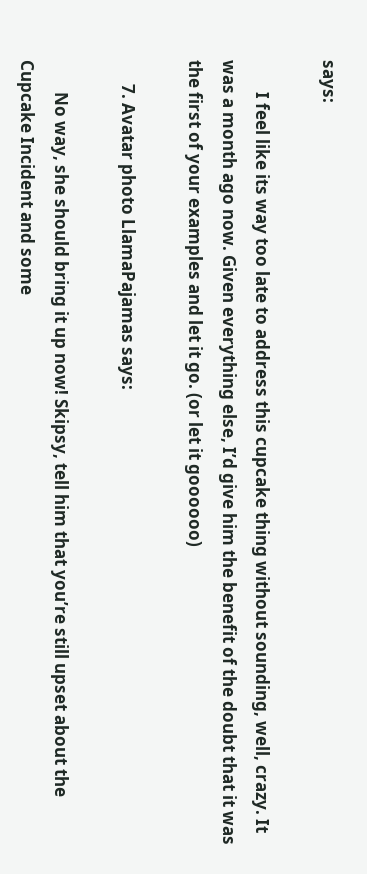says:

        I feel like its way too late to address this cupcake thing without sounding, well, crazy. It was a month ago now. Given everything else, I’d give him the benefit of the doubt that it was the first of your examples and let it go. (or let it goooooo)

      7. Avatar photo LlamaPajamas says:

        No way, she should bring it up now! Skipsy, tell him that you’re still upset about the Cupcake Incident and some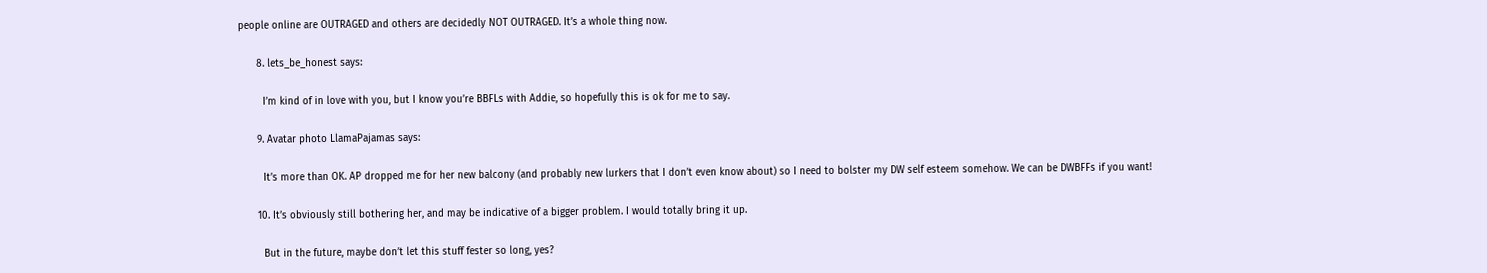people online are OUTRAGED and others are decidedly NOT OUTRAGED. It’s a whole thing now.

      8. lets_be_honest says:

        I’m kind of in love with you, but I know you’re BBFLs with Addie, so hopefully this is ok for me to say.

      9. Avatar photo LlamaPajamas says:

        It’s more than OK. AP dropped me for her new balcony (and probably new lurkers that I don’t even know about) so I need to bolster my DW self esteem somehow. We can be DWBFFs if you want!

      10. It’s obviously still bothering her, and may be indicative of a bigger problem. I would totally bring it up.

        But in the future, maybe don’t let this stuff fester so long, yes?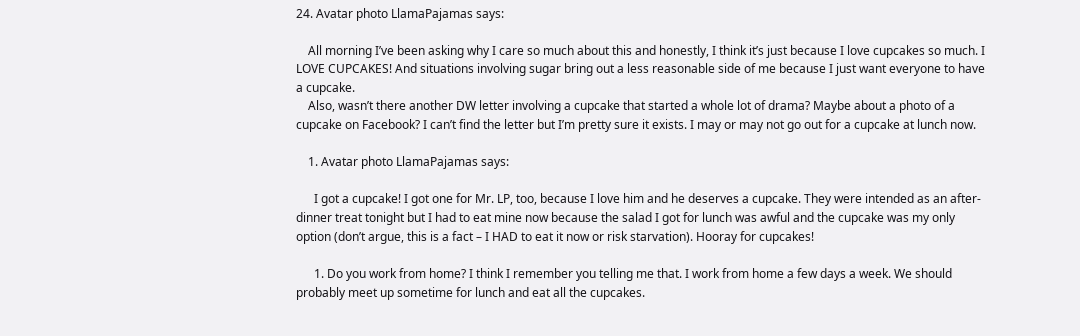24. Avatar photo LlamaPajamas says:

    All morning I’ve been asking why I care so much about this and honestly, I think it’s just because I love cupcakes so much. I LOVE CUPCAKES! And situations involving sugar bring out a less reasonable side of me because I just want everyone to have a cupcake.
    Also, wasn’t there another DW letter involving a cupcake that started a whole lot of drama? Maybe about a photo of a cupcake on Facebook? I can’t find the letter but I’m pretty sure it exists. I may or may not go out for a cupcake at lunch now.

    1. Avatar photo LlamaPajamas says:

      I got a cupcake! I got one for Mr. LP, too, because I love him and he deserves a cupcake. They were intended as an after-dinner treat tonight but I had to eat mine now because the salad I got for lunch was awful and the cupcake was my only option (don’t argue, this is a fact – I HAD to eat it now or risk starvation). Hooray for cupcakes!

      1. Do you work from home? I think I remember you telling me that. I work from home a few days a week. We should probably meet up sometime for lunch and eat all the cupcakes.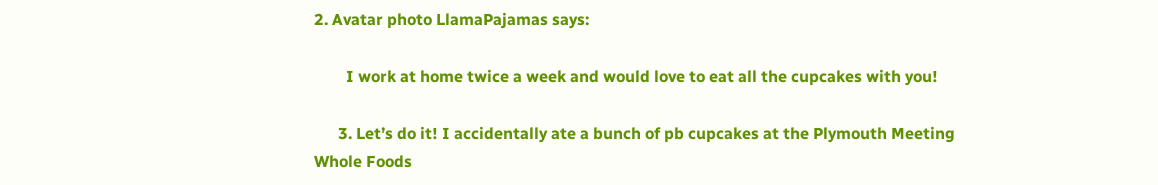2. Avatar photo LlamaPajamas says:

        I work at home twice a week and would love to eat all the cupcakes with you!

      3. Let’s do it! I accidentally ate a bunch of pb cupcakes at the Plymouth Meeting Whole Foods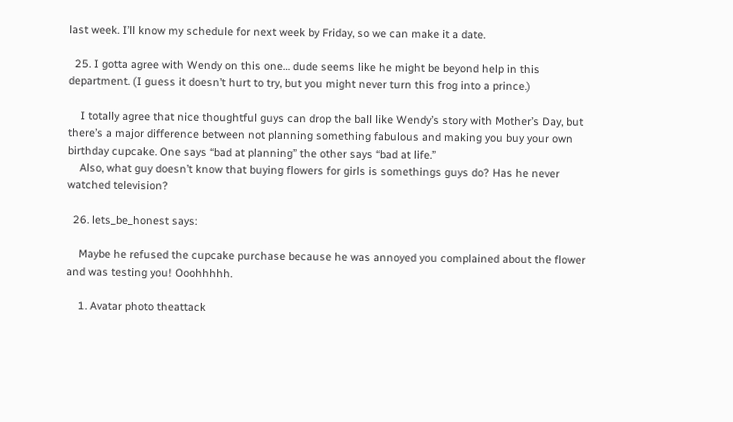last week. I’ll know my schedule for next week by Friday, so we can make it a date.

  25. I gotta agree with Wendy on this one… dude seems like he might be beyond help in this department. (I guess it doesn’t hurt to try, but you might never turn this frog into a prince.)

    I totally agree that nice thoughtful guys can drop the ball like Wendy’s story with Mother’s Day, but there’s a major difference between not planning something fabulous and making you buy your own birthday cupcake. One says “bad at planning” the other says “bad at life.”
    Also, what guy doesn’t know that buying flowers for girls is somethings guys do? Has he never watched television?

  26. lets_be_honest says:

    Maybe he refused the cupcake purchase because he was annoyed you complained about the flower and was testing you! Ooohhhhh.

    1. Avatar photo theattack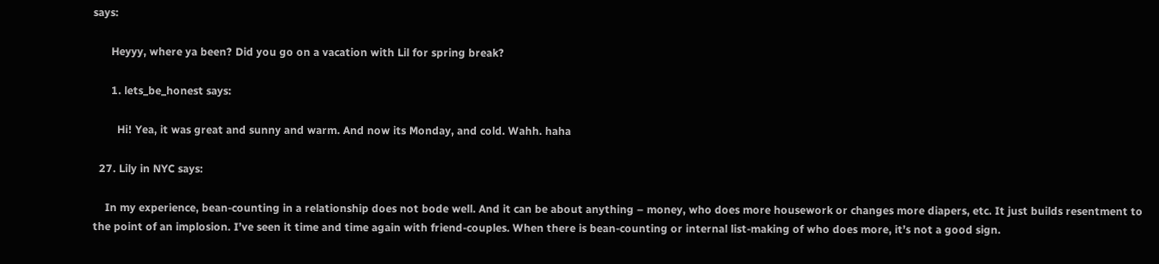says:

      Heyyy, where ya been? Did you go on a vacation with Lil for spring break?

      1. lets_be_honest says:

        Hi! Yea, it was great and sunny and warm. And now its Monday, and cold. Wahh. haha

  27. Lily in NYC says:

    In my experience, bean-counting in a relationship does not bode well. And it can be about anything – money, who does more housework or changes more diapers, etc. It just builds resentment to the point of an implosion. I’ve seen it time and time again with friend-couples. When there is bean-counting or internal list-making of who does more, it’s not a good sign.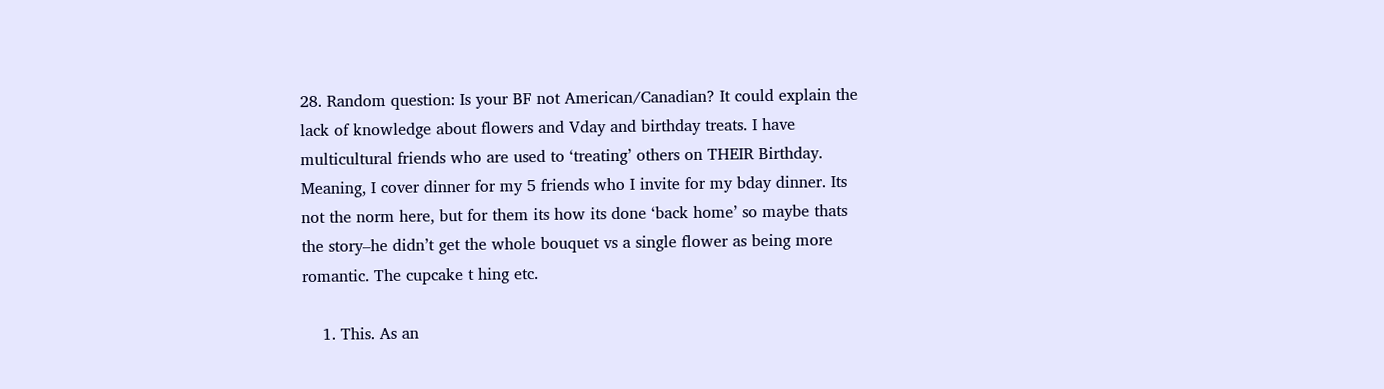28. Random question: Is your BF not American/Canadian? It could explain the lack of knowledge about flowers and Vday and birthday treats. I have multicultural friends who are used to ‘treating’ others on THEIR Birthday. Meaning, I cover dinner for my 5 friends who I invite for my bday dinner. Its not the norm here, but for them its how its done ‘back home’ so maybe thats the story–he didn’t get the whole bouquet vs a single flower as being more romantic. The cupcake t hing etc.

    1. This. As an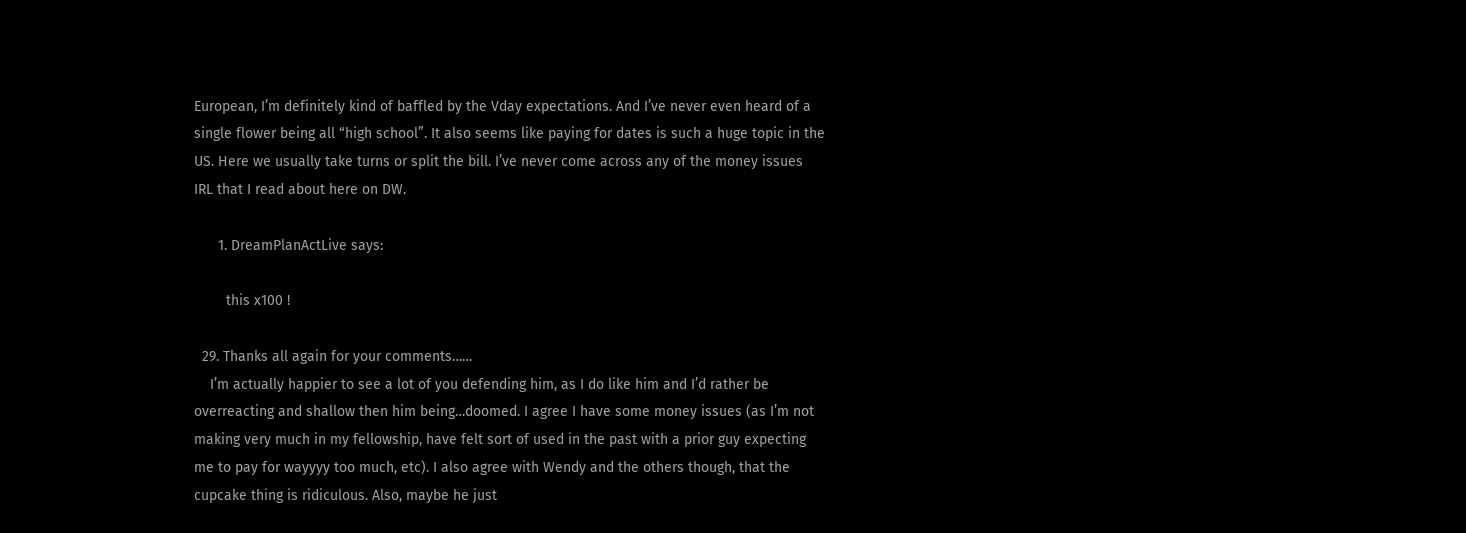European, I’m definitely kind of baffled by the Vday expectations. And I’ve never even heard of a single flower being all “high school”. It also seems like paying for dates is such a huge topic in the US. Here we usually take turns or split the bill. I’ve never come across any of the money issues IRL that I read about here on DW.

      1. DreamPlanActLive says:

        this x100 !

  29. Thanks all again for your comments……
    I’m actually happier to see a lot of you defending him, as I do like him and I’d rather be overreacting and shallow then him being…doomed. I agree I have some money issues (as I’m not making very much in my fellowship, have felt sort of used in the past with a prior guy expecting me to pay for wayyyy too much, etc). I also agree with Wendy and the others though, that the cupcake thing is ridiculous. Also, maybe he just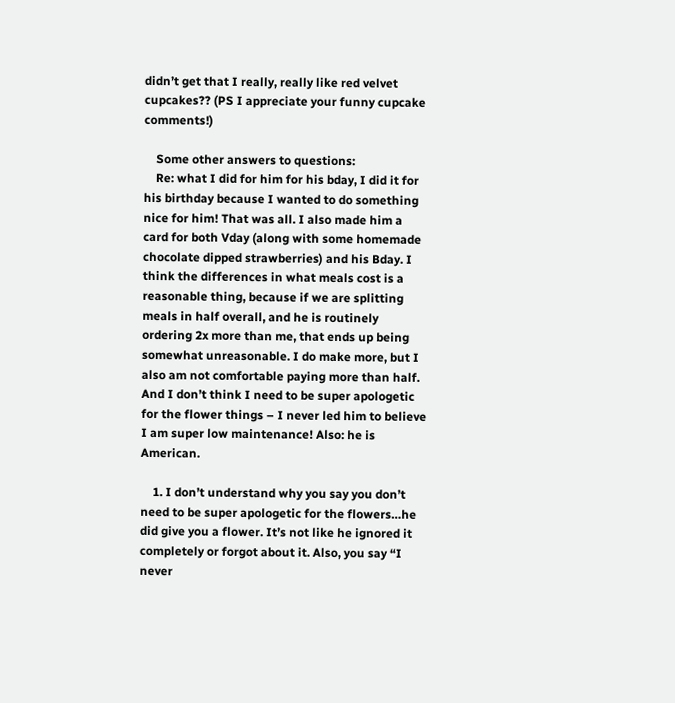didn’t get that I really, really like red velvet cupcakes?? (PS I appreciate your funny cupcake comments!)

    Some other answers to questions:
    Re: what I did for him for his bday, I did it for his birthday because I wanted to do something nice for him! That was all. I also made him a card for both Vday (along with some homemade chocolate dipped strawberries) and his Bday. I think the differences in what meals cost is a reasonable thing, because if we are splitting meals in half overall, and he is routinely ordering 2x more than me, that ends up being somewhat unreasonable. I do make more, but I also am not comfortable paying more than half. And I don’t think I need to be super apologetic for the flower things – I never led him to believe I am super low maintenance! Also: he is American.

    1. I don’t understand why you say you don’t need to be super apologetic for the flowers…he did give you a flower. It’s not like he ignored it completely or forgot about it. Also, you say “I never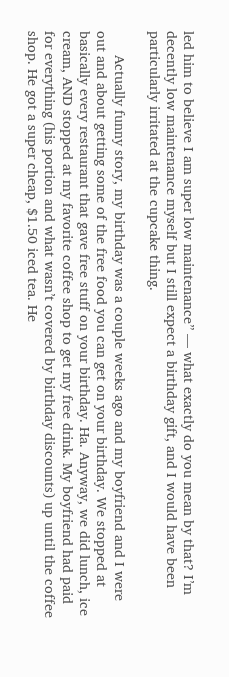led him to believe I am super low maintenance” — what exactly do you mean by that? I’m decently low maintenance myself but I still expect a birthday gift, and I would have been particularly irritated at the cupcake thing.

      Actually funny story, my birthday was a couple weeks ago and my boyfriend and I were out and about getting some of the free food you can get on your birthday. We stopped at basically every restaurant that gave free stuff on your birthday. Ha. Anyway, we did lunch, ice cream, AND stopped at my favorite coffee shop to get my free drink. My boyfriend had paid for everything (his portion and what wasn’t covered by birthday discounts) up until the coffee shop. He got a super cheap, $1.50 iced tea. He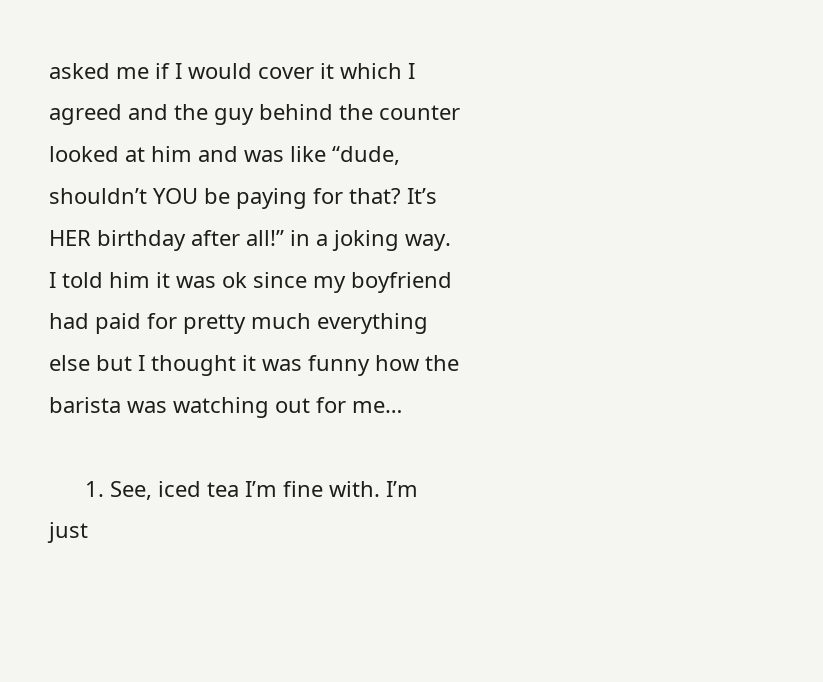asked me if I would cover it which I agreed and the guy behind the counter looked at him and was like “dude, shouldn’t YOU be paying for that? It’s HER birthday after all!” in a joking way. I told him it was ok since my boyfriend had paid for pretty much everything else but I thought it was funny how the barista was watching out for me…

      1. See, iced tea I’m fine with. I’m just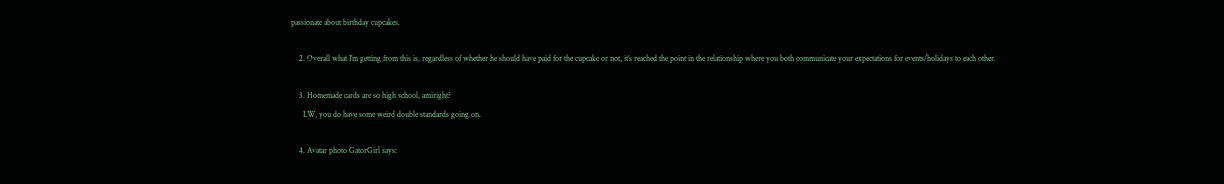passionate about birthday cupcakes.

    2. Overall what I’m getting from this is, regardless of whether he should have paid for the cupcake or not, it’s reached the point in the relationship where you both communicate your expectations for events/holidays to each other.

    3. Homemade cards are so high school, amiright?
      LW, you do have some weird double standards going on.

    4. Avatar photo GatorGirl says: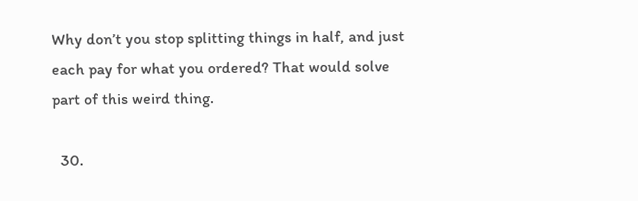Why don’t you stop splitting things in half, and just each pay for what you ordered? That would solve part of this weird thing.

  30.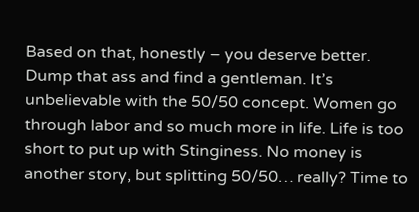Based on that, honestly – you deserve better. Dump that ass and find a gentleman. It’s unbelievable with the 50/50 concept. Women go through labor and so much more in life. Life is too short to put up with Stinginess. No money is another story, but splitting 50/50… really? Time to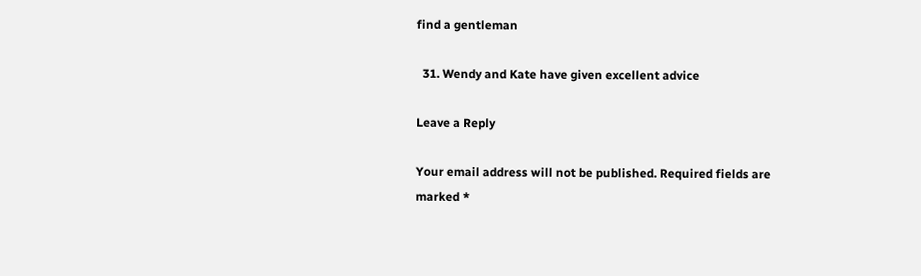find a gentleman

  31. Wendy and Kate have given excellent advice

Leave a Reply

Your email address will not be published. Required fields are marked *